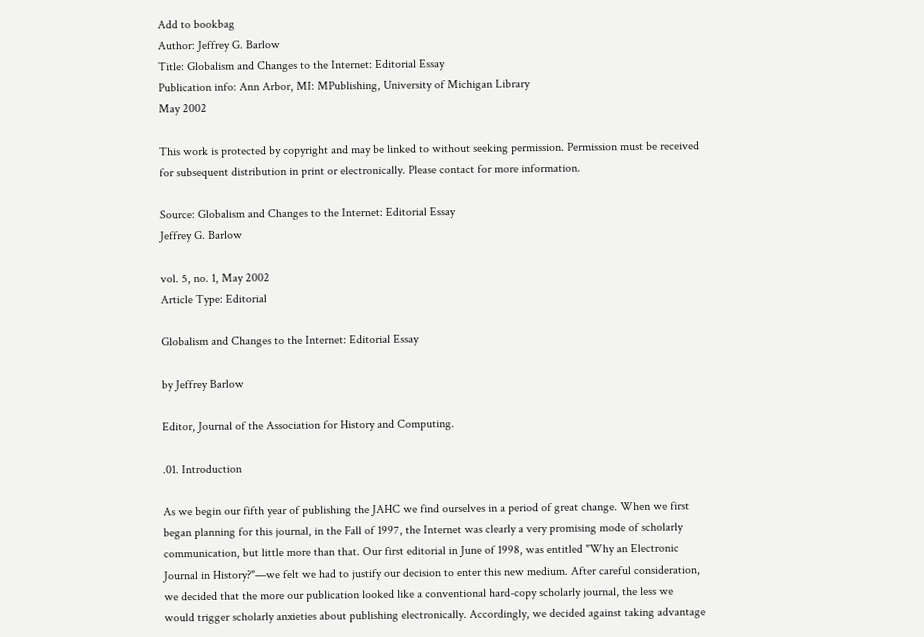Add to bookbag
Author: Jeffrey G. Barlow
Title: Globalism and Changes to the Internet: Editorial Essay
Publication info: Ann Arbor, MI: MPublishing, University of Michigan Library
May 2002

This work is protected by copyright and may be linked to without seeking permission. Permission must be received for subsequent distribution in print or electronically. Please contact for more information.

Source: Globalism and Changes to the Internet: Editorial Essay
Jeffrey G. Barlow

vol. 5, no. 1, May 2002
Article Type: Editorial

Globalism and Changes to the Internet: Editorial Essay

by Jeffrey Barlow

Editor, Journal of the Association for History and Computing.

.01. Introduction

As we begin our fifth year of publishing the JAHC we find ourselves in a period of great change. When we first began planning for this journal, in the Fall of 1997, the Internet was clearly a very promising mode of scholarly communication, but little more than that. Our first editorial in June of 1998, was entitled "Why an Electronic Journal in History?"—we felt we had to justify our decision to enter this new medium. After careful consideration, we decided that the more our publication looked like a conventional hard-copy scholarly journal, the less we would trigger scholarly anxieties about publishing electronically. Accordingly, we decided against taking advantage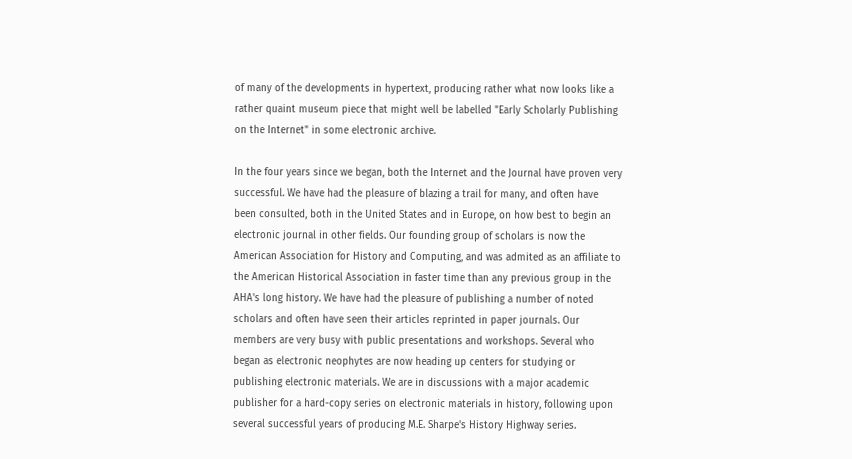of many of the developments in hypertext, producing rather what now looks like a rather quaint museum piece that might well be labelled "Early Scholarly Publishing on the Internet" in some electronic archive.

In the four years since we began, both the Internet and the Journal have proven very successful. We have had the pleasure of blazing a trail for many, and often have been consulted, both in the United States and in Europe, on how best to begin an electronic journal in other fields. Our founding group of scholars is now the American Association for History and Computing, and was admited as an affiliate to the American Historical Association in faster time than any previous group in the AHA's long history. We have had the pleasure of publishing a number of noted scholars and often have seen their articles reprinted in paper journals. Our members are very busy with public presentations and workshops. Several who began as electronic neophytes are now heading up centers for studying or publishing electronic materials. We are in discussions with a major academic publisher for a hard-copy series on electronic materials in history, following upon several successful years of producing M.E. Sharpe's History Highway series.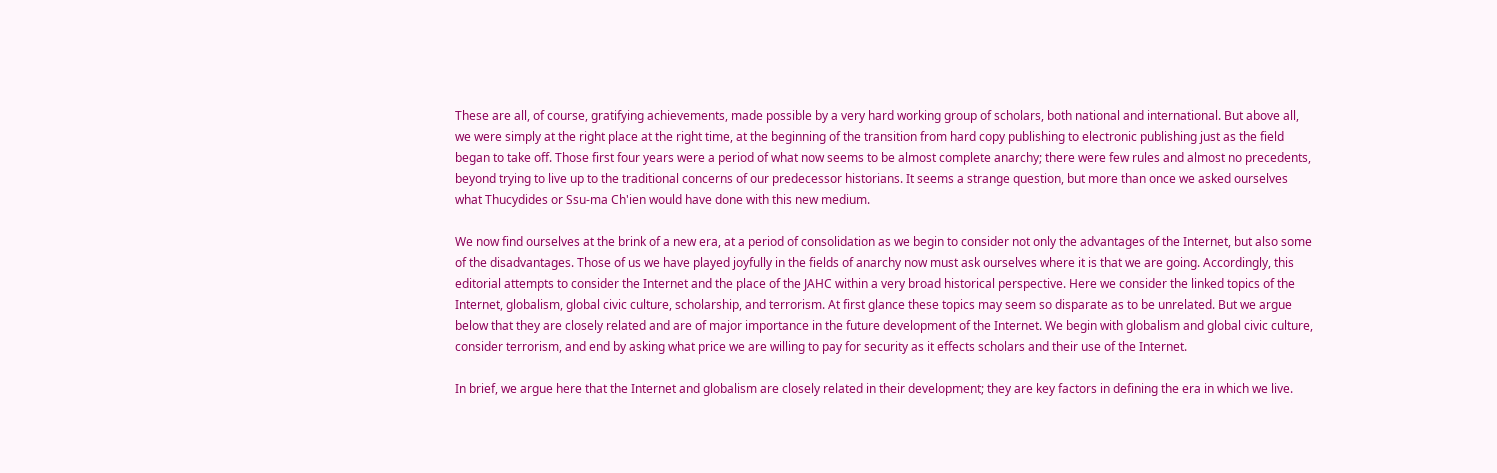These are all, of course, gratifying achievements, made possible by a very hard working group of scholars, both national and international. But above all, we were simply at the right place at the right time, at the beginning of the transition from hard copy publishing to electronic publishing just as the field began to take off. Those first four years were a period of what now seems to be almost complete anarchy; there were few rules and almost no precedents, beyond trying to live up to the traditional concerns of our predecessor historians. It seems a strange question, but more than once we asked ourselves what Thucydides or Ssu-ma Ch'ien would have done with this new medium.

We now find ourselves at the brink of a new era, at a period of consolidation as we begin to consider not only the advantages of the Internet, but also some of the disadvantages. Those of us we have played joyfully in the fields of anarchy now must ask ourselves where it is that we are going. Accordingly, this editorial attempts to consider the Internet and the place of the JAHC within a very broad historical perspective. Here we consider the linked topics of the Internet, globalism, global civic culture, scholarship, and terrorism. At first glance these topics may seem so disparate as to be unrelated. But we argue below that they are closely related and are of major importance in the future development of the Internet. We begin with globalism and global civic culture, consider terrorism, and end by asking what price we are willing to pay for security as it effects scholars and their use of the Internet.

In brief, we argue here that the Internet and globalism are closely related in their development; they are key factors in defining the era in which we live.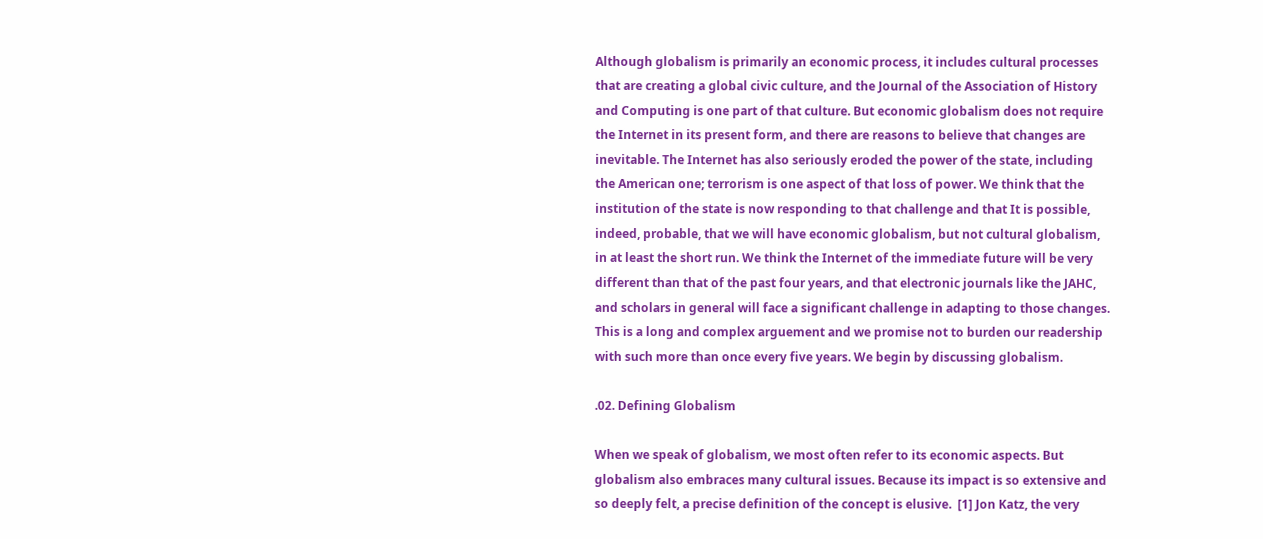Although globalism is primarily an economic process, it includes cultural processes that are creating a global civic culture, and the Journal of the Association of History and Computing is one part of that culture. But economic globalism does not require the Internet in its present form, and there are reasons to believe that changes are inevitable. The Internet has also seriously eroded the power of the state, including the American one; terrorism is one aspect of that loss of power. We think that the institution of the state is now responding to that challenge and that It is possible, indeed, probable, that we will have economic globalism, but not cultural globalism, in at least the short run. We think the Internet of the immediate future will be very different than that of the past four years, and that electronic journals like the JAHC, and scholars in general will face a significant challenge in adapting to those changes. This is a long and complex arguement and we promise not to burden our readership with such more than once every five years. We begin by discussing globalism.

.02. Defining Globalism

When we speak of globalism, we most often refer to its economic aspects. But globalism also embraces many cultural issues. Because its impact is so extensive and so deeply felt, a precise definition of the concept is elusive.  [1] Jon Katz, the very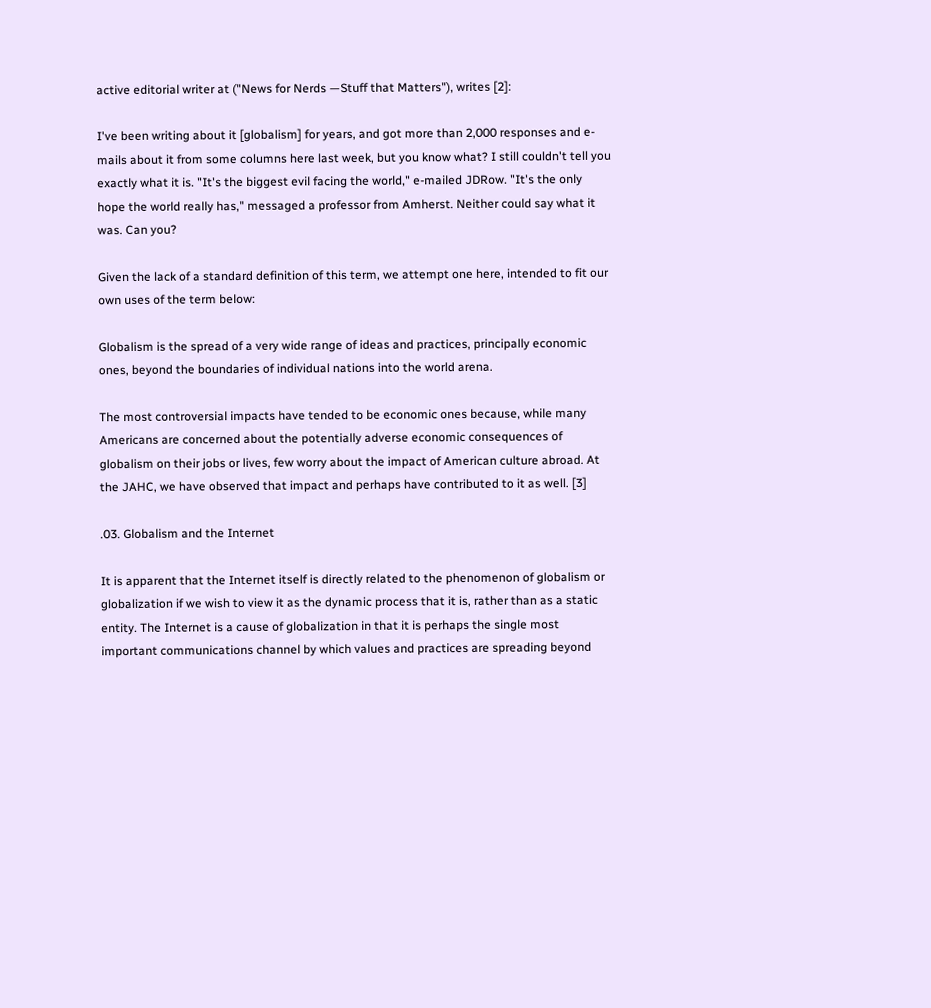active editorial writer at ("News for Nerds —Stuff that Matters"), writes [2]:

I've been writing about it [globalism] for years, and got more than 2,000 responses and e-mails about it from some columns here last week, but you know what? I still couldn't tell you exactly what it is. "It's the biggest evil facing the world," e-mailed JDRow. "It's the only hope the world really has," messaged a professor from Amherst. Neither could say what it was. Can you?

Given the lack of a standard definition of this term, we attempt one here, intended to fit our own uses of the term below:

Globalism is the spread of a very wide range of ideas and practices, principally economic ones, beyond the boundaries of individual nations into the world arena.

The most controversial impacts have tended to be economic ones because, while many Americans are concerned about the potentially adverse economic consequences of globalism on their jobs or lives, few worry about the impact of American culture abroad. At the JAHC, we have observed that impact and perhaps have contributed to it as well. [3]

.03. Globalism and the Internet

It is apparent that the Internet itself is directly related to the phenomenon of globalism or globalization if we wish to view it as the dynamic process that it is, rather than as a static entity. The Internet is a cause of globalization in that it is perhaps the single most important communications channel by which values and practices are spreading beyond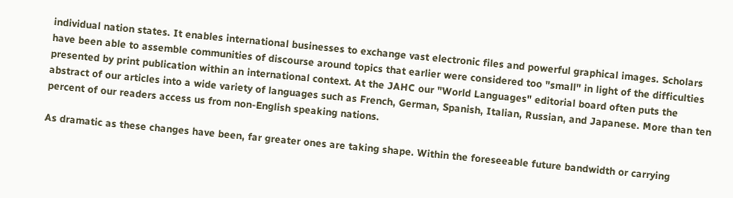individual nation states. It enables international businesses to exchange vast electronic files and powerful graphical images. Scholars have been able to assemble communities of discourse around topics that earlier were considered too "small" in light of the difficulties presented by print publication within an international context. At the JAHC our "World Languages" editorial board often puts the abstract of our articles into a wide variety of languages such as French, German, Spanish, Italian, Russian, and Japanese. More than ten percent of our readers access us from non-English speaking nations.

As dramatic as these changes have been, far greater ones are taking shape. Within the foreseeable future bandwidth or carrying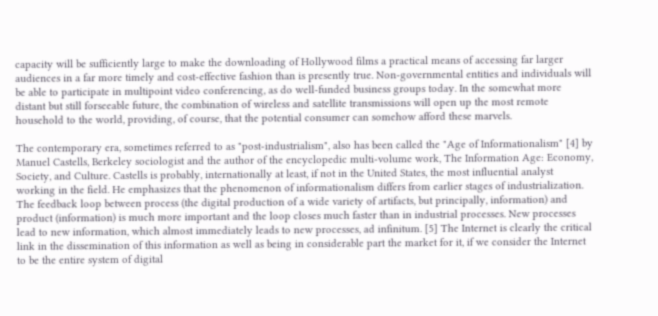capacity will be sufficiently large to make the downloading of Hollywood films a practical means of accessing far larger audiences in a far more timely and cost-effective fashion than is presently true. Non-governmental entities and individuals will be able to participate in multipoint video conferencing, as do well-funded business groups today. In the somewhat more distant but still forseeable future, the combination of wireless and satellite transmissions will open up the most remote household to the world, providing, of course, that the potential consumer can somehow afford these marvels.

The contemporary era, sometimes referred to as "post-industrialism", also has been called the "Age of Informationalism" [4] by Manuel Castells, Berkeley sociologist and the author of the encyclopedic multi-volume work, The Information Age: Economy, Society, and Culture. Castells is probably, internationally at least, if not in the United States, the most influential analyst working in the field. He emphasizes that the phenomenon of informationalism differs from earlier stages of industrialization. The feedback loop between process (the digital production of a wide variety of artifacts, but principally, information) and product (information) is much more important and the loop closes much faster than in industrial processes. New processes lead to new information, which almost immediately leads to new processes, ad infinitum. [5] The Internet is clearly the critical link in the dissemination of this information as well as being in considerable part the market for it, if we consider the Internet to be the entire system of digital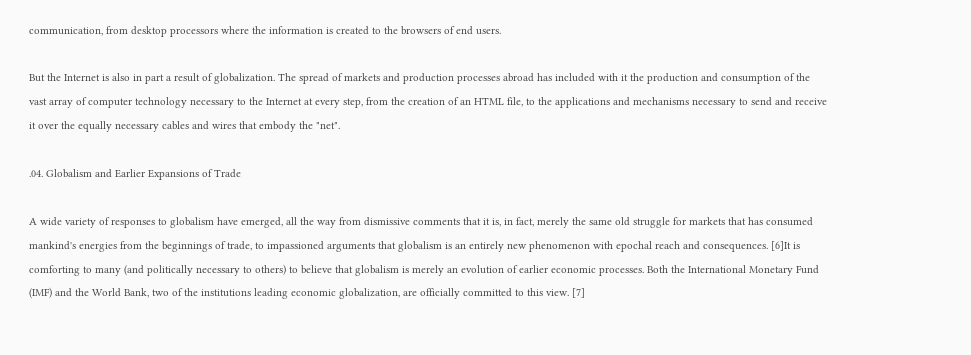communication, from desktop processors where the information is created to the browsers of end users.

But the Internet is also in part a result of globalization. The spread of markets and production processes abroad has included with it the production and consumption of the vast array of computer technology necessary to the Internet at every step, from the creation of an HTML file, to the applications and mechanisms necessary to send and receive it over the equally necessary cables and wires that embody the "net".

.04. Globalism and Earlier Expansions of Trade

A wide variety of responses to globalism have emerged, all the way from dismissive comments that it is, in fact, merely the same old struggle for markets that has consumed mankind's energies from the beginnings of trade, to impassioned arguments that globalism is an entirely new phenomenon with epochal reach and consequences. [6]It is comforting to many (and politically necessary to others) to believe that globalism is merely an evolution of earlier economic processes. Both the International Monetary Fund (IMF) and the World Bank, two of the institutions leading economic globalization, are officially committed to this view. [7]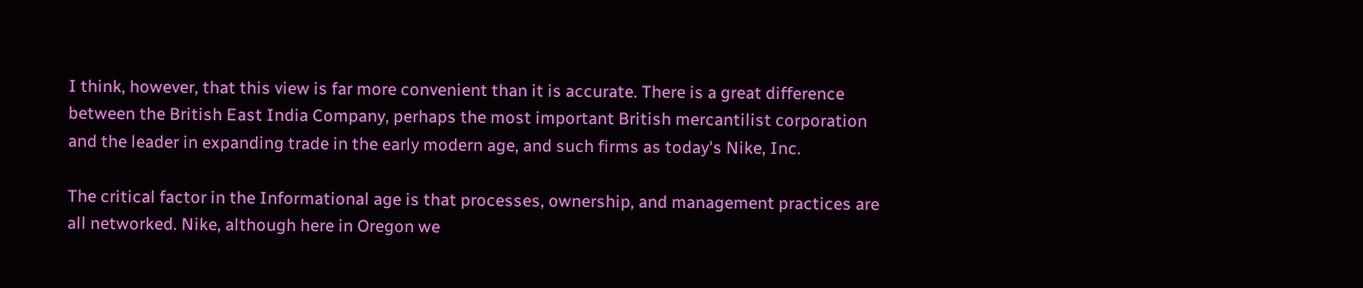I think, however, that this view is far more convenient than it is accurate. There is a great difference between the British East India Company, perhaps the most important British mercantilist corporation and the leader in expanding trade in the early modern age, and such firms as today's Nike, Inc.

The critical factor in the Informational age is that processes, ownership, and management practices are all networked. Nike, although here in Oregon we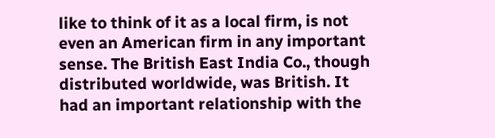like to think of it as a local firm, is not even an American firm in any important sense. The British East India Co., though distributed worldwide, was British. It had an important relationship with the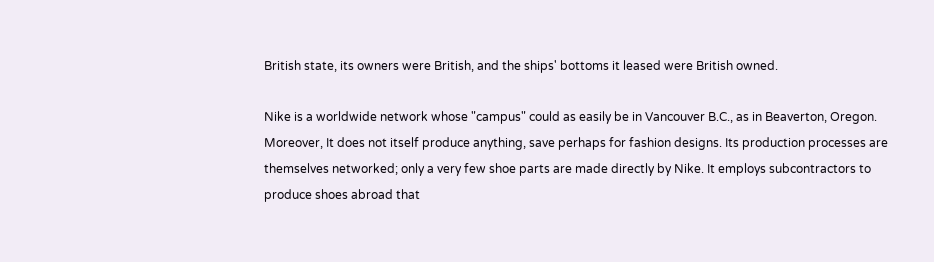British state, its owners were British, and the ships' bottoms it leased were British owned.

Nike is a worldwide network whose "campus" could as easily be in Vancouver B.C., as in Beaverton, Oregon. Moreover, It does not itself produce anything, save perhaps for fashion designs. Its production processes are themselves networked; only a very few shoe parts are made directly by Nike. It employs subcontractors to produce shoes abroad that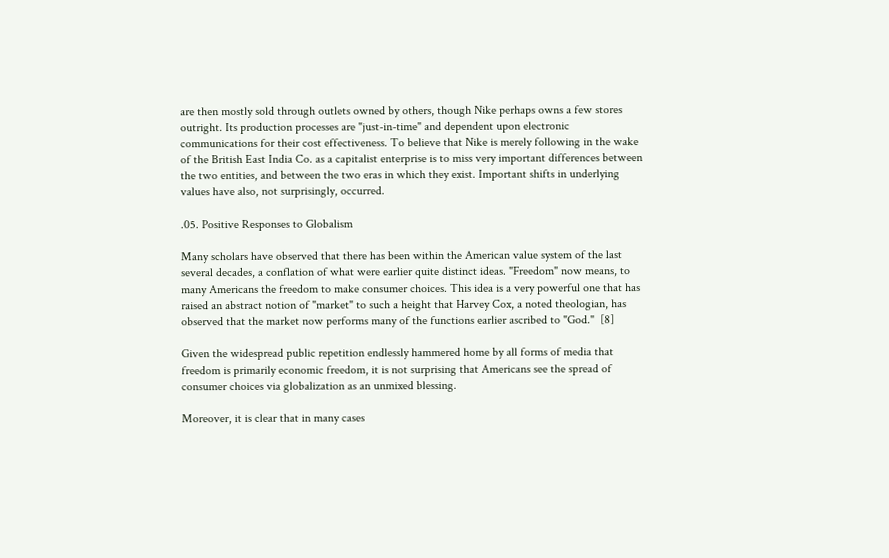are then mostly sold through outlets owned by others, though Nike perhaps owns a few stores outright. Its production processes are "just-in-time" and dependent upon electronic communications for their cost effectiveness. To believe that Nike is merely following in the wake of the British East India Co. as a capitalist enterprise is to miss very important differences between the two entities, and between the two eras in which they exist. Important shifts in underlying values have also, not surprisingly, occurred.

.05. Positive Responses to Globalism

Many scholars have observed that there has been within the American value system of the last several decades, a conflation of what were earlier quite distinct ideas. "Freedom" now means, to many Americans the freedom to make consumer choices. This idea is a very powerful one that has raised an abstract notion of "market" to such a height that Harvey Cox, a noted theologian, has observed that the market now performs many of the functions earlier ascribed to "God."  [8]

Given the widespread public repetition endlessly hammered home by all forms of media that freedom is primarily economic freedom, it is not surprising that Americans see the spread of consumer choices via globalization as an unmixed blessing.

Moreover, it is clear that in many cases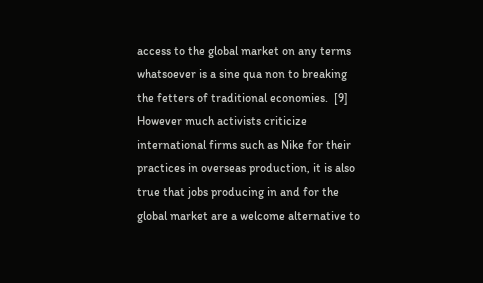access to the global market on any terms whatsoever is a sine qua non to breaking the fetters of traditional economies.  [9] However much activists criticize international firms such as Nike for their practices in overseas production, it is also true that jobs producing in and for the global market are a welcome alternative to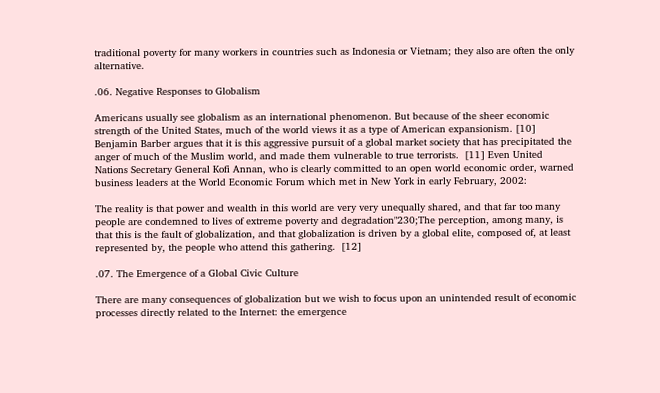traditional poverty for many workers in countries such as Indonesia or Vietnam; they also are often the only alternative.

.06. Negative Responses to Globalism

Americans usually see globalism as an international phenomenon. But because of the sheer economic strength of the United States, much of the world views it as a type of American expansionism. [10] Benjamin Barber argues that it is this aggressive pursuit of a global market society that has precipitated the anger of much of the Muslim world, and made them vulnerable to true terrorists.  [11] Even United Nations Secretary General Kofi Annan, who is clearly committed to an open world economic order, warned business leaders at the World Economic Forum which met in New York in early February, 2002:

The reality is that power and wealth in this world are very very unequally shared, and that far too many people are condemned to lives of extreme poverty and degradation"230;The perception, among many, is that this is the fault of globalization, and that globalization is driven by a global elite, composed of, at least represented by, the people who attend this gathering.  [12]

.07. The Emergence of a Global Civic Culture

There are many consequences of globalization but we wish to focus upon an unintended result of economic processes directly related to the Internet: the emergence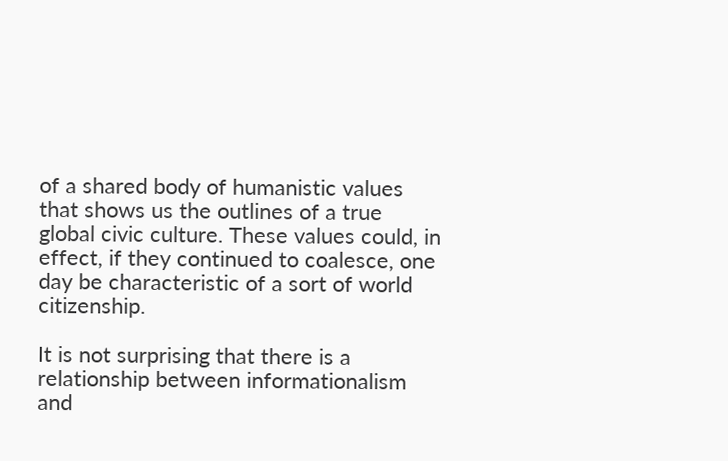of a shared body of humanistic values that shows us the outlines of a true global civic culture. These values could, in effect, if they continued to coalesce, one day be characteristic of a sort of world citizenship.

It is not surprising that there is a relationship between informationalism and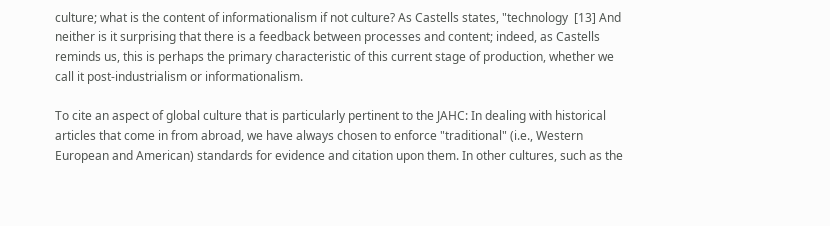culture; what is the content of informationalism if not culture? As Castells states, "technology  [13] And neither is it surprising that there is a feedback between processes and content; indeed, as Castells reminds us, this is perhaps the primary characteristic of this current stage of production, whether we call it post-industrialism or informationalism.

To cite an aspect of global culture that is particularly pertinent to the JAHC: In dealing with historical articles that come in from abroad, we have always chosen to enforce "traditional" (i.e., Western European and American) standards for evidence and citation upon them. In other cultures, such as the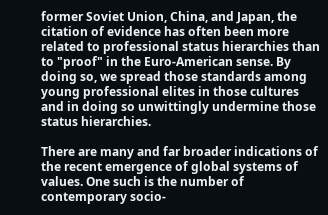former Soviet Union, China, and Japan, the citation of evidence has often been more related to professional status hierarchies than to "proof" in the Euro-American sense. By doing so, we spread those standards among young professional elites in those cultures and in doing so unwittingly undermine those status hierarchies.

There are many and far broader indications of the recent emergence of global systems of values. One such is the number of contemporary socio-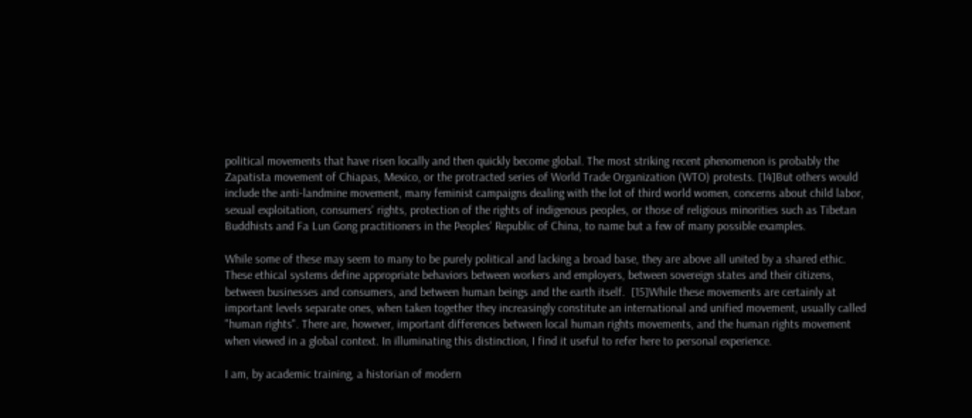political movements that have risen locally and then quickly become global. The most striking recent phenomenon is probably the Zapatista movement of Chiapas, Mexico, or the protracted series of World Trade Organization (WTO) protests. [14]But others would include the anti-landmine movement, many feminist campaigns dealing with the lot of third world women, concerns about child labor, sexual exploitation, consumers' rights, protection of the rights of indigenous peoples, or those of religious minorities such as Tibetan Buddhists and Fa Lun Gong practitioners in the Peoples' Republic of China, to name but a few of many possible examples.

While some of these may seem to many to be purely political and lacking a broad base, they are above all united by a shared ethic. These ethical systems define appropriate behaviors between workers and employers, between sovereign states and their citizens, between businesses and consumers, and between human beings and the earth itself.  [15]While these movements are certainly at important levels separate ones, when taken together they increasingly constitute an international and unified movement, usually called "human rights". There are, however, important differences between local human rights movements, and the human rights movement when viewed in a global context. In illuminating this distinction, I find it useful to refer here to personal experience.

I am, by academic training, a historian of modern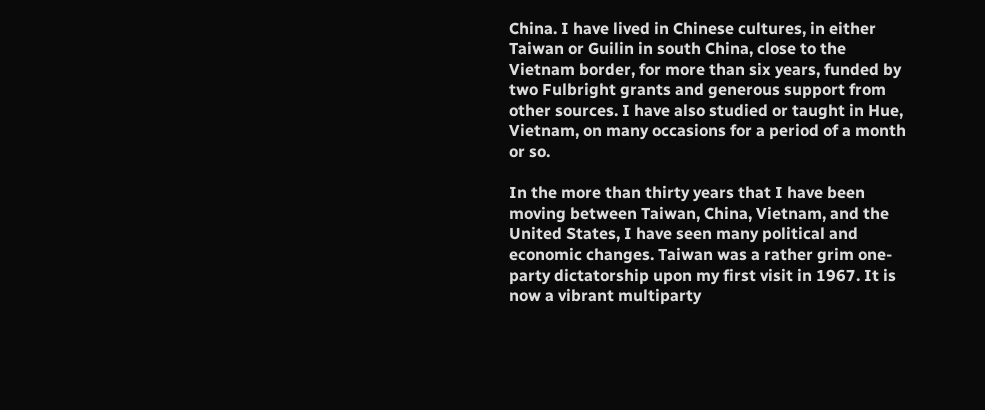China. I have lived in Chinese cultures, in either Taiwan or Guilin in south China, close to the Vietnam border, for more than six years, funded by two Fulbright grants and generous support from other sources. I have also studied or taught in Hue, Vietnam, on many occasions for a period of a month or so.

In the more than thirty years that I have been moving between Taiwan, China, Vietnam, and the United States, I have seen many political and economic changes. Taiwan was a rather grim one-party dictatorship upon my first visit in 1967. It is now a vibrant multiparty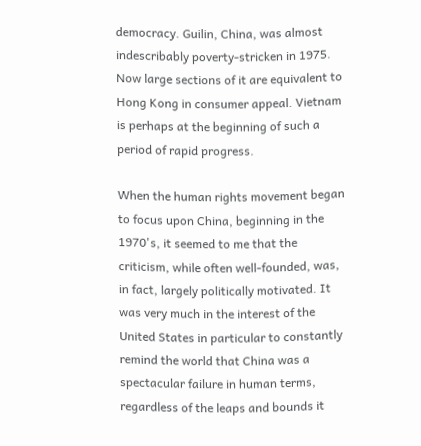democracy. Guilin, China, was almost indescribably poverty-stricken in 1975. Now large sections of it are equivalent to Hong Kong in consumer appeal. Vietnam is perhaps at the beginning of such a period of rapid progress.

When the human rights movement began to focus upon China, beginning in the 1970's, it seemed to me that the criticism, while often well-founded, was, in fact, largely politically motivated. It was very much in the interest of the United States in particular to constantly remind the world that China was a spectacular failure in human terms, regardless of the leaps and bounds it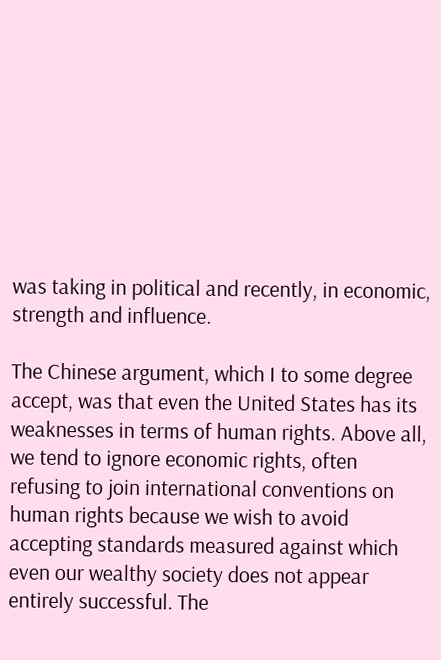was taking in political and recently, in economic, strength and influence.

The Chinese argument, which I to some degree accept, was that even the United States has its weaknesses in terms of human rights. Above all, we tend to ignore economic rights, often refusing to join international conventions on human rights because we wish to avoid accepting standards measured against which even our wealthy society does not appear entirely successful. The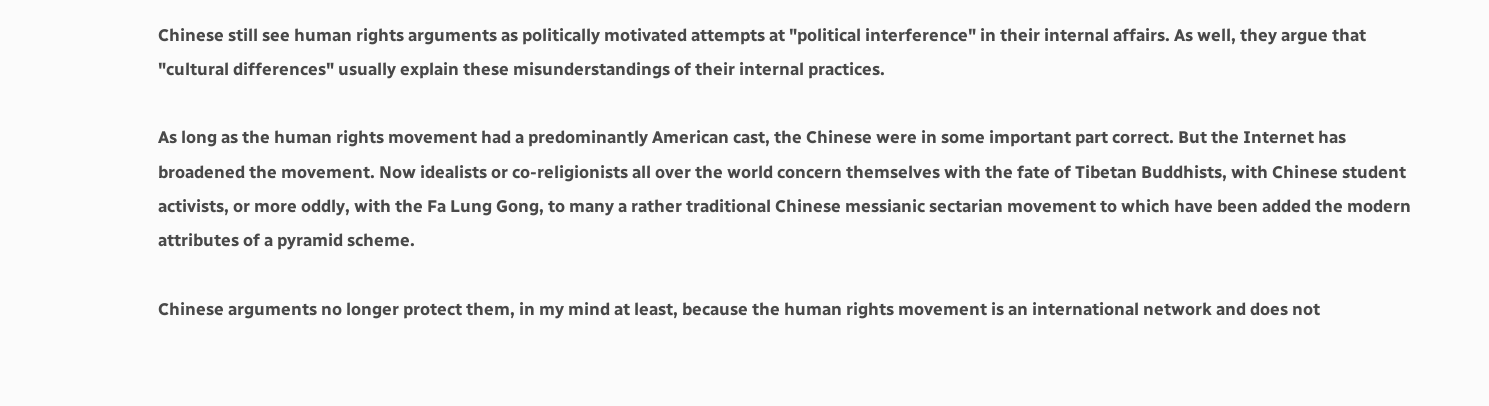Chinese still see human rights arguments as politically motivated attempts at "political interference" in their internal affairs. As well, they argue that "cultural differences" usually explain these misunderstandings of their internal practices.

As long as the human rights movement had a predominantly American cast, the Chinese were in some important part correct. But the Internet has broadened the movement. Now idealists or co-religionists all over the world concern themselves with the fate of Tibetan Buddhists, with Chinese student activists, or more oddly, with the Fa Lung Gong, to many a rather traditional Chinese messianic sectarian movement to which have been added the modern attributes of a pyramid scheme.

Chinese arguments no longer protect them, in my mind at least, because the human rights movement is an international network and does not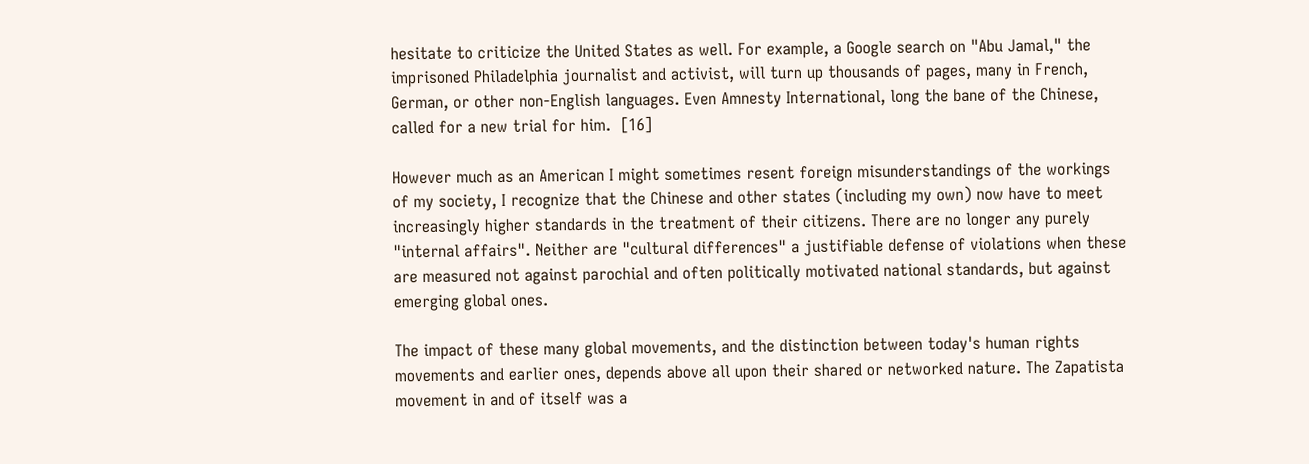hesitate to criticize the United States as well. For example, a Google search on "Abu Jamal," the imprisoned Philadelphia journalist and activist, will turn up thousands of pages, many in French, German, or other non-English languages. Even Amnesty International, long the bane of the Chinese, called for a new trial for him.  [16]

However much as an American I might sometimes resent foreign misunderstandings of the workings of my society, I recognize that the Chinese and other states (including my own) now have to meet increasingly higher standards in the treatment of their citizens. There are no longer any purely "internal affairs". Neither are "cultural differences" a justifiable defense of violations when these are measured not against parochial and often politically motivated national standards, but against emerging global ones.

The impact of these many global movements, and the distinction between today's human rights movements and earlier ones, depends above all upon their shared or networked nature. The Zapatista movement in and of itself was a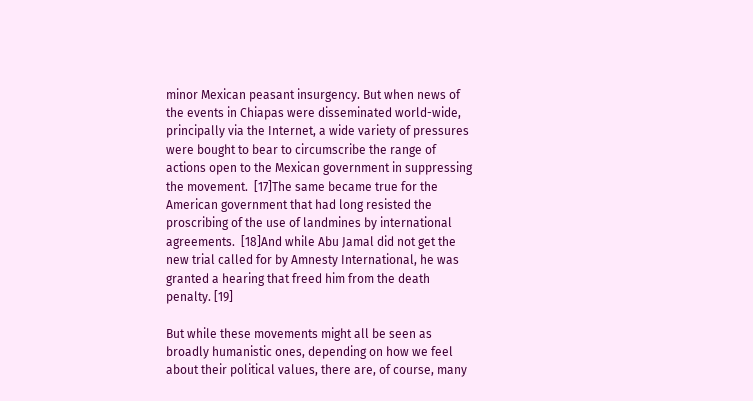minor Mexican peasant insurgency. But when news of the events in Chiapas were disseminated world-wide, principally via the Internet, a wide variety of pressures were bought to bear to circumscribe the range of actions open to the Mexican government in suppressing the movement.  [17]The same became true for the American government that had long resisted the proscribing of the use of landmines by international agreements.  [18]And while Abu Jamal did not get the new trial called for by Amnesty International, he was granted a hearing that freed him from the death penalty. [19]

But while these movements might all be seen as broadly humanistic ones, depending on how we feel about their political values, there are, of course, many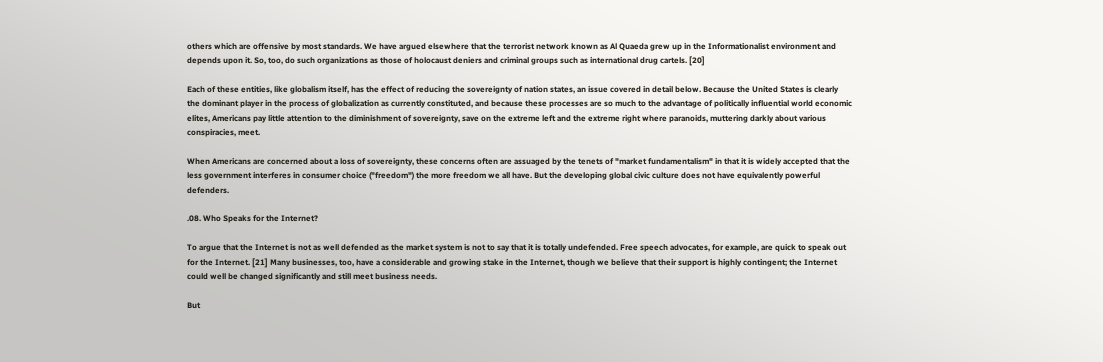others which are offensive by most standards. We have argued elsewhere that the terrorist network known as Al Quaeda grew up in the Informationalist environment and depends upon it. So, too, do such organizations as those of holocaust deniers and criminal groups such as international drug cartels. [20]

Each of these entities, like globalism itself, has the effect of reducing the sovereignty of nation states, an issue covered in detail below. Because the United States is clearly the dominant player in the process of globalization as currently constituted, and because these processes are so much to the advantage of politically influential world economic elites, Americans pay little attention to the diminishment of sovereignty, save on the extreme left and the extreme right where paranoids, muttering darkly about various conspiracies, meet.

When Americans are concerned about a loss of sovereignty, these concerns often are assuaged by the tenets of "market fundamentalism" in that it is widely accepted that the less government interferes in consumer choice ("freedom") the more freedom we all have. But the developing global civic culture does not have equivalently powerful defenders.

.08. Who Speaks for the Internet?

To argue that the Internet is not as well defended as the market system is not to say that it is totally undefended. Free speech advocates, for example, are quick to speak out for the Internet. [21] Many businesses, too, have a considerable and growing stake in the Internet, though we believe that their support is highly contingent; the Internet could well be changed significantly and still meet business needs.

But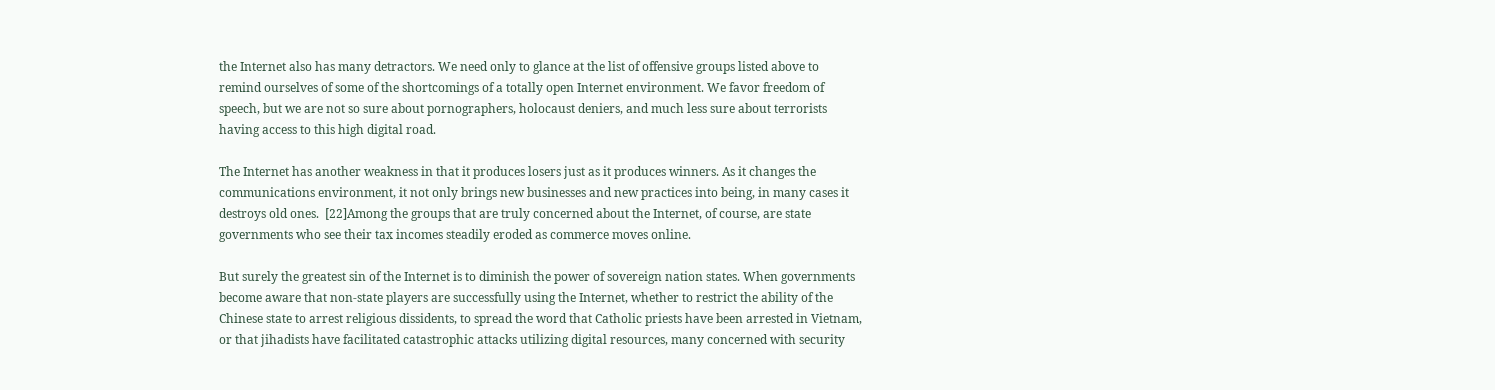the Internet also has many detractors. We need only to glance at the list of offensive groups listed above to remind ourselves of some of the shortcomings of a totally open Internet environment. We favor freedom of speech, but we are not so sure about pornographers, holocaust deniers, and much less sure about terrorists having access to this high digital road.

The Internet has another weakness in that it produces losers just as it produces winners. As it changes the communications environment, it not only brings new businesses and new practices into being, in many cases it destroys old ones.  [22]Among the groups that are truly concerned about the Internet, of course, are state governments who see their tax incomes steadily eroded as commerce moves online.

But surely the greatest sin of the Internet is to diminish the power of sovereign nation states. When governments become aware that non-state players are successfully using the Internet, whether to restrict the ability of the Chinese state to arrest religious dissidents, to spread the word that Catholic priests have been arrested in Vietnam, or that jihadists have facilitated catastrophic attacks utilizing digital resources, many concerned with security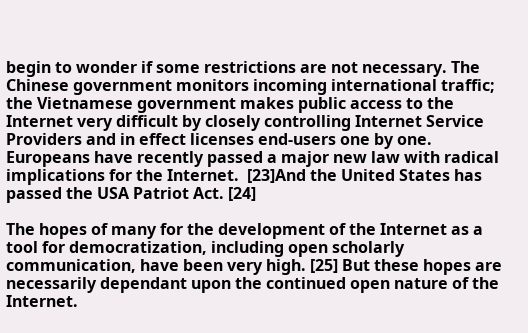begin to wonder if some restrictions are not necessary. The Chinese government monitors incoming international traffic; the Vietnamese government makes public access to the Internet very difficult by closely controlling Internet Service Providers and in effect licenses end-users one by one. Europeans have recently passed a major new law with radical implications for the Internet.  [23]And the United States has passed the USA Patriot Act. [24]

The hopes of many for the development of the Internet as a tool for democratization, including open scholarly communication, have been very high. [25] But these hopes are necessarily dependant upon the continued open nature of the Internet.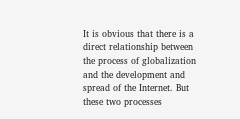It is obvious that there is a direct relationship between the process of globalization and the development and spread of the Internet. But these two processes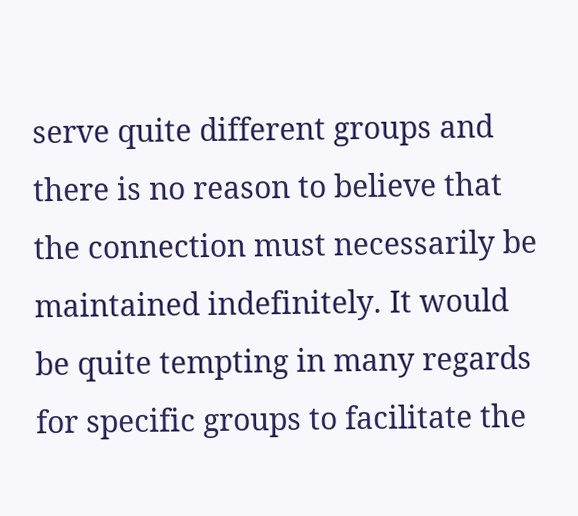serve quite different groups and there is no reason to believe that the connection must necessarily be maintained indefinitely. It would be quite tempting in many regards for specific groups to facilitate the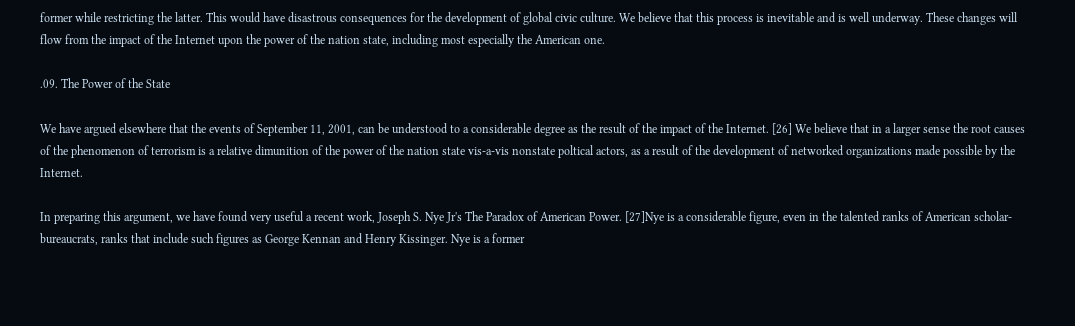former while restricting the latter. This would have disastrous consequences for the development of global civic culture. We believe that this process is inevitable and is well underway. These changes will flow from the impact of the Internet upon the power of the nation state, including most especially the American one.

.09. The Power of the State

We have argued elsewhere that the events of September 11, 2001, can be understood to a considerable degree as the result of the impact of the Internet. [26] We believe that in a larger sense the root causes of the phenomenon of terrorism is a relative dimunition of the power of the nation state vis-a-vis nonstate poltical actors, as a result of the development of networked organizations made possible by the Internet.

In preparing this argument, we have found very useful a recent work, Joseph S. Nye Jr's The Paradox of American Power. [27]Nye is a considerable figure, even in the talented ranks of American scholar-bureaucrats, ranks that include such figures as George Kennan and Henry Kissinger. Nye is a former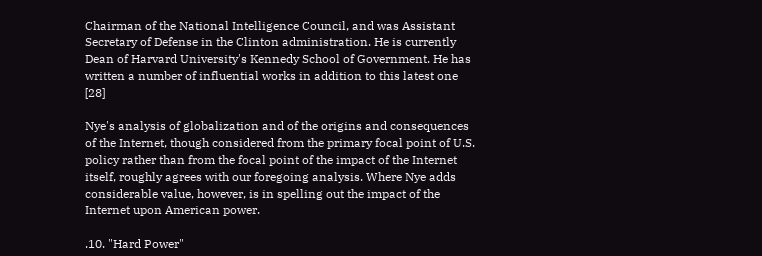Chairman of the National Intelligence Council, and was Assistant Secretary of Defense in the Clinton administration. He is currently Dean of Harvard University's Kennedy School of Government. He has written a number of influential works in addition to this latest one [28]

Nye's analysis of globalization and of the origins and consequences of the Internet, though considered from the primary focal point of U.S. policy rather than from the focal point of the impact of the Internet itself, roughly agrees with our foregoing analysis. Where Nye adds considerable value, however, is in spelling out the impact of the Internet upon American power.

.10. "Hard Power"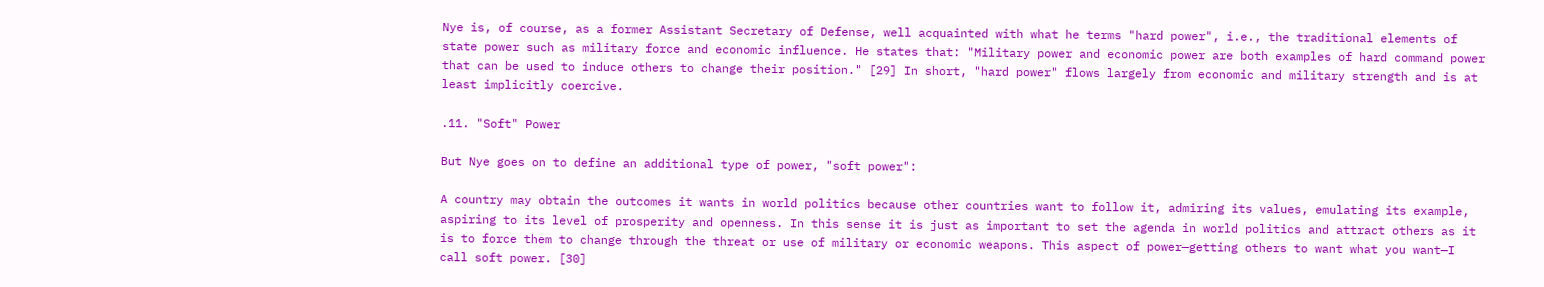Nye is, of course, as a former Assistant Secretary of Defense, well acquainted with what he terms "hard power", i.e., the traditional elements of state power such as military force and economic influence. He states that: "Military power and economic power are both examples of hard command power that can be used to induce others to change their position." [29] In short, "hard power" flows largely from economic and military strength and is at least implicitly coercive.

.11. "Soft" Power

But Nye goes on to define an additional type of power, "soft power":

A country may obtain the outcomes it wants in world politics because other countries want to follow it, admiring its values, emulating its example, aspiring to its level of prosperity and openness. In this sense it is just as important to set the agenda in world politics and attract others as it is to force them to change through the threat or use of military or economic weapons. This aspect of power—getting others to want what you want—I call soft power. [30]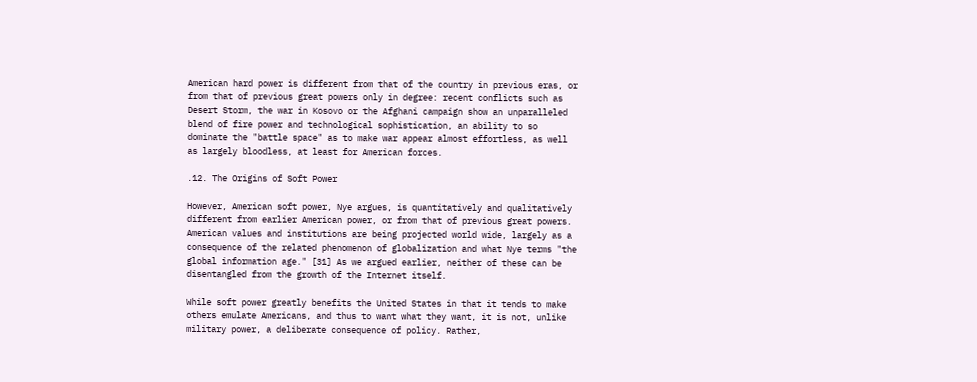American hard power is different from that of the country in previous eras, or from that of previous great powers only in degree: recent conflicts such as Desert Storm, the war in Kosovo or the Afghani campaign show an unparalleled blend of fire power and technological sophistication, an ability to so dominate the "battle space" as to make war appear almost effortless, as well as largely bloodless, at least for American forces.

.12. The Origins of Soft Power

However, American soft power, Nye argues, is quantitatively and qualitatively different from earlier American power, or from that of previous great powers. American values and institutions are being projected world wide, largely as a consequence of the related phenomenon of globalization and what Nye terms "the global information age." [31] As we argued earlier, neither of these can be disentangled from the growth of the Internet itself.

While soft power greatly benefits the United States in that it tends to make others emulate Americans, and thus to want what they want, it is not, unlike military power, a deliberate consequence of policy. Rather,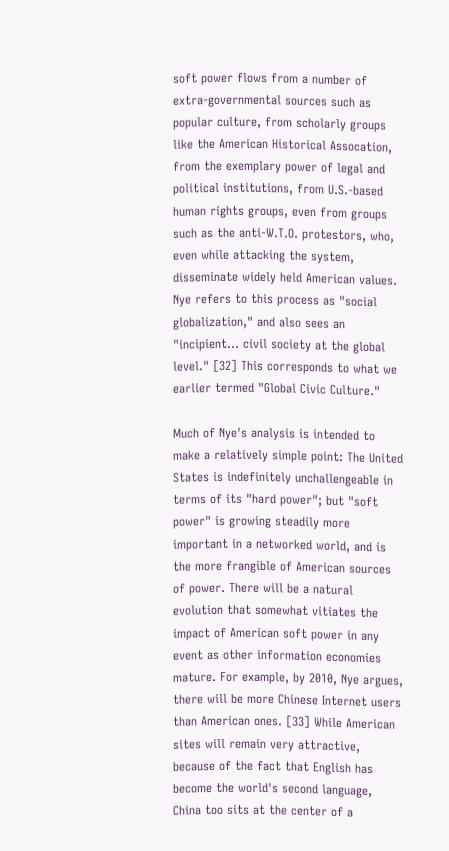soft power flows from a number of extra-governmental sources such as popular culture, from scholarly groups like the American Historical Assocation, from the exemplary power of legal and political institutions, from U.S.-based human rights groups, even from groups such as the anti-W.T.O. protestors, who, even while attacking the system, disseminate widely held American values. Nye refers to this process as "social globalization," and also sees an "incipient... civil society at the global level." [32] This corresponds to what we earlier termed "Global Civic Culture."

Much of Nye's analysis is intended to make a relatively simple point: The United States is indefinitely unchallengeable in terms of its "hard power"; but "soft power" is growing steadily more important in a networked world, and is the more frangible of American sources of power. There will be a natural evolution that somewhat vitiates the impact of American soft power in any event as other information economies mature. For example, by 2010, Nye argues, there will be more Chinese Internet users than American ones. [33] While American sites will remain very attractive, because of the fact that English has become the world's second language, China too sits at the center of a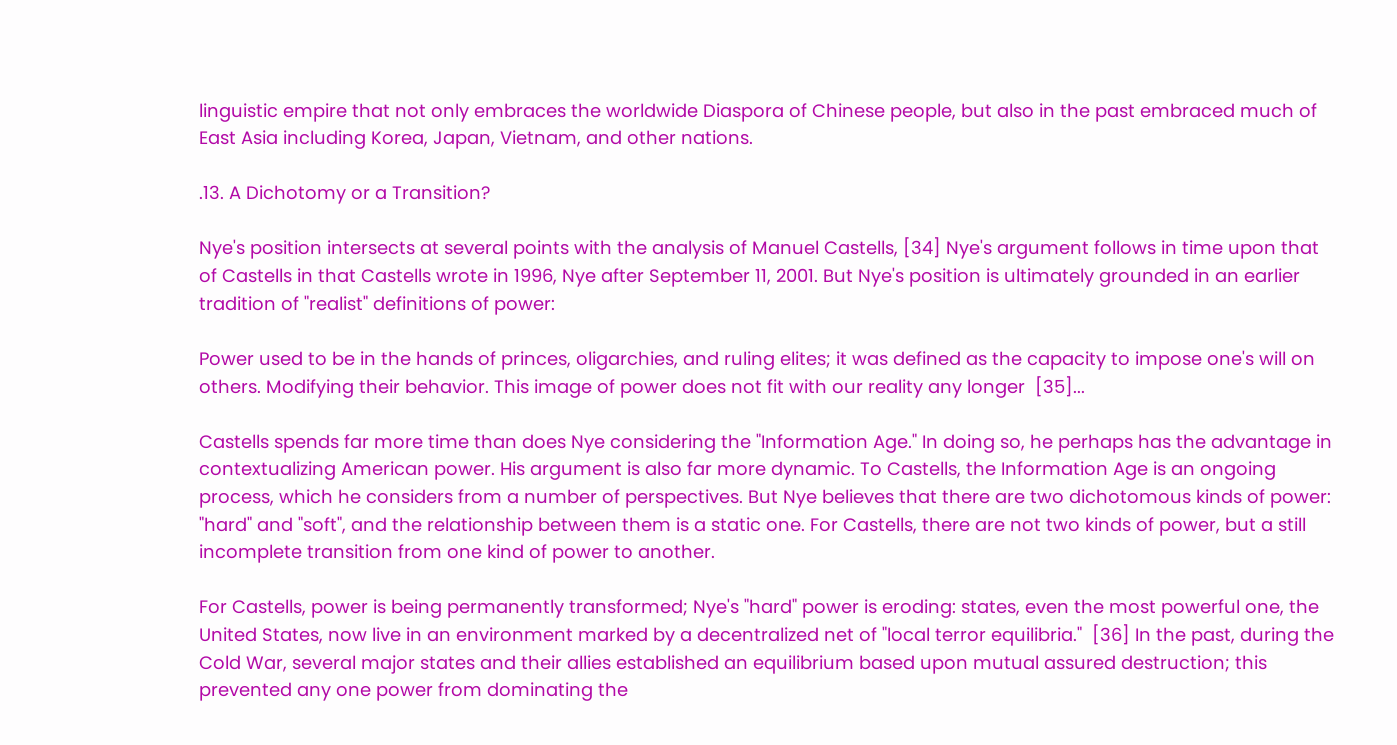linguistic empire that not only embraces the worldwide Diaspora of Chinese people, but also in the past embraced much of East Asia including Korea, Japan, Vietnam, and other nations.

.13. A Dichotomy or a Transition?

Nye's position intersects at several points with the analysis of Manuel Castells, [34] Nye's argument follows in time upon that of Castells in that Castells wrote in 1996, Nye after September 11, 2001. But Nye's position is ultimately grounded in an earlier tradition of "realist" definitions of power:

Power used to be in the hands of princes, oligarchies, and ruling elites; it was defined as the capacity to impose one's will on others. Modifying their behavior. This image of power does not fit with our reality any longer  [35]...

Castells spends far more time than does Nye considering the "Information Age." In doing so, he perhaps has the advantage in contextualizing American power. His argument is also far more dynamic. To Castells, the Information Age is an ongoing process, which he considers from a number of perspectives. But Nye believes that there are two dichotomous kinds of power: "hard" and "soft", and the relationship between them is a static one. For Castells, there are not two kinds of power, but a still incomplete transition from one kind of power to another.

For Castells, power is being permanently transformed; Nye's "hard" power is eroding: states, even the most powerful one, the United States, now live in an environment marked by a decentralized net of "local terror equilibria."  [36] In the past, during the Cold War, several major states and their allies established an equilibrium based upon mutual assured destruction; this prevented any one power from dominating the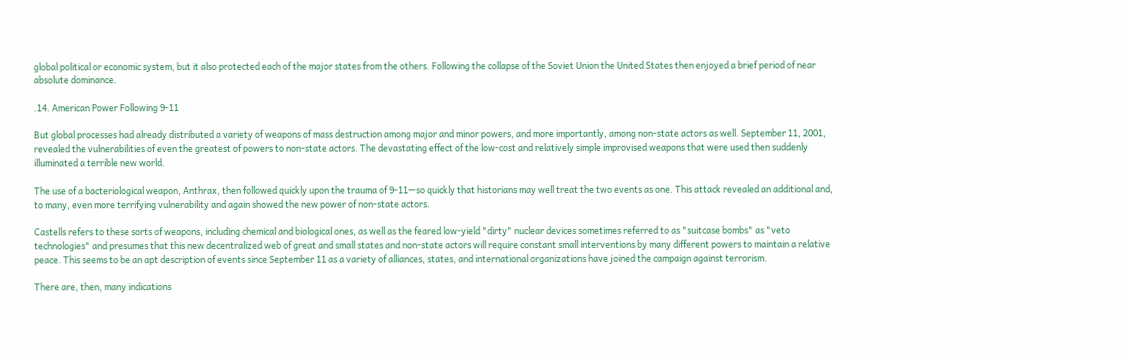global political or economic system, but it also protected each of the major states from the others. Following the collapse of the Soviet Union the United States then enjoyed a brief period of near absolute dominance.

.14. American Power Following 9-11

But global processes had already distributed a variety of weapons of mass destruction among major and minor powers, and more importantly, among non-state actors as well. September 11, 2001, revealed the vulnerabilities of even the greatest of powers to non-state actors. The devastating effect of the low-cost and relatively simple improvised weapons that were used then suddenly illuminated a terrible new world.

The use of a bacteriological weapon, Anthrax, then followed quickly upon the trauma of 9-11—so quickly that historians may well treat the two events as one. This attack revealed an additional and, to many, even more terrifying vulnerability and again showed the new power of non-state actors.

Castells refers to these sorts of weapons, including chemical and biological ones, as well as the feared low-yield "dirty" nuclear devices sometimes referred to as "suitcase bombs" as "veto technologies" and presumes that this new decentralized web of great and small states and non-state actors will require constant small interventions by many different powers to maintain a relative peace. This seems to be an apt description of events since September 11 as a variety of alliances, states, and international organizations have joined the campaign against terrorism.

There are, then, many indications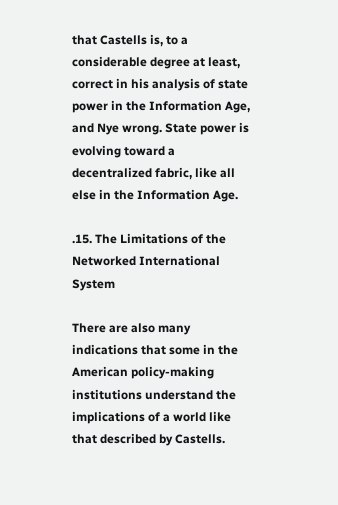that Castells is, to a considerable degree at least, correct in his analysis of state power in the Information Age, and Nye wrong. State power is evolving toward a decentralized fabric, like all else in the Information Age.

.15. The Limitations of the Networked International System

There are also many indications that some in the American policy-making institutions understand the implications of a world like that described by Castells.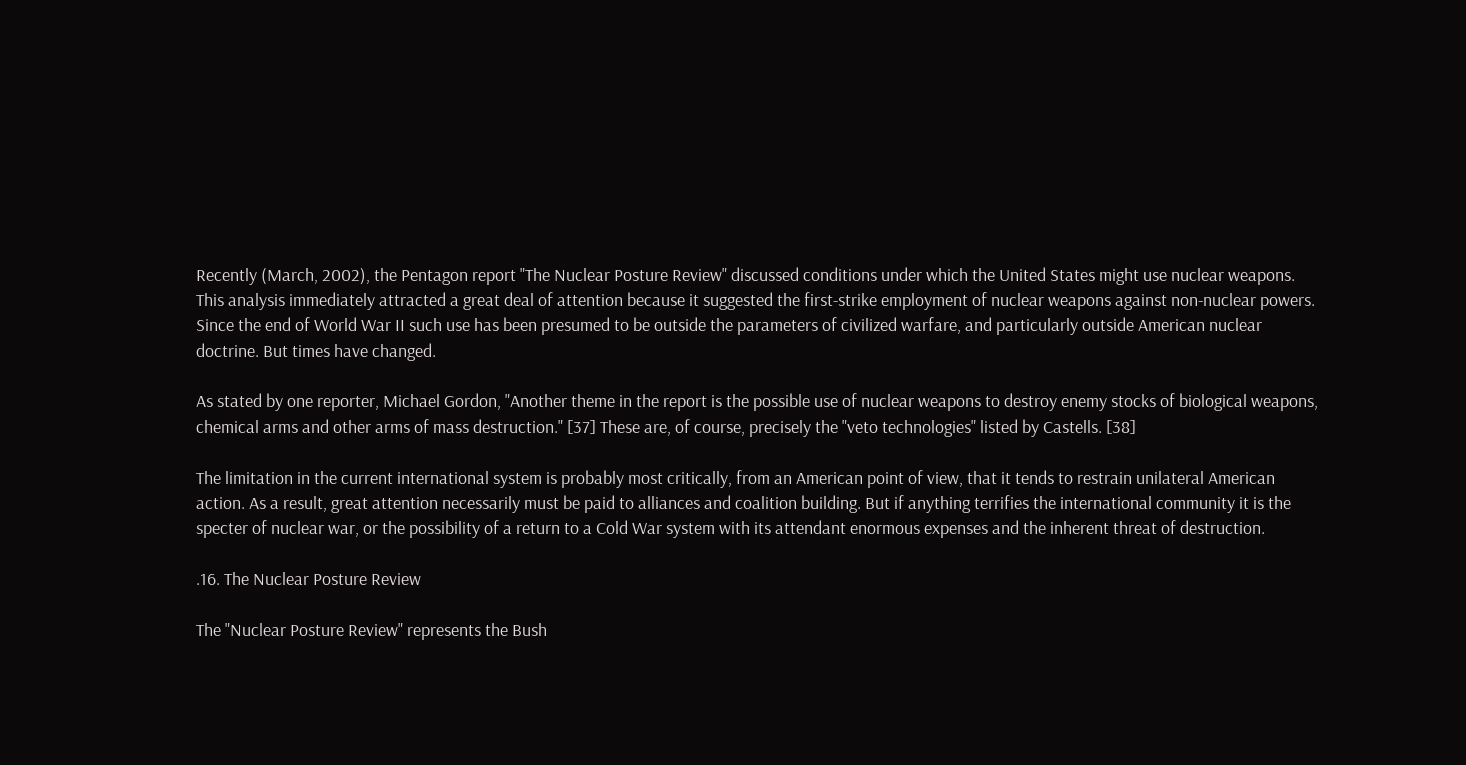Recently (March, 2002), the Pentagon report "The Nuclear Posture Review" discussed conditions under which the United States might use nuclear weapons. This analysis immediately attracted a great deal of attention because it suggested the first-strike employment of nuclear weapons against non-nuclear powers. Since the end of World War II such use has been presumed to be outside the parameters of civilized warfare, and particularly outside American nuclear doctrine. But times have changed.

As stated by one reporter, Michael Gordon, "Another theme in the report is the possible use of nuclear weapons to destroy enemy stocks of biological weapons, chemical arms and other arms of mass destruction." [37] These are, of course, precisely the "veto technologies" listed by Castells. [38]

The limitation in the current international system is probably most critically, from an American point of view, that it tends to restrain unilateral American action. As a result, great attention necessarily must be paid to alliances and coalition building. But if anything terrifies the international community it is the specter of nuclear war, or the possibility of a return to a Cold War system with its attendant enormous expenses and the inherent threat of destruction.

.16. The Nuclear Posture Review

The "Nuclear Posture Review" represents the Bush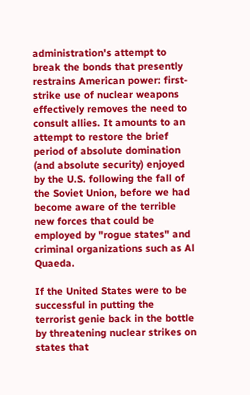administration's attempt to break the bonds that presently restrains American power: first-strike use of nuclear weapons effectively removes the need to consult allies. It amounts to an attempt to restore the brief period of absolute domination (and absolute security) enjoyed by the U.S. following the fall of the Soviet Union, before we had become aware of the terrible new forces that could be employed by "rogue states" and criminal organizations such as Al Quaeda.

If the United States were to be successful in putting the terrorist genie back in the bottle by threatening nuclear strikes on states that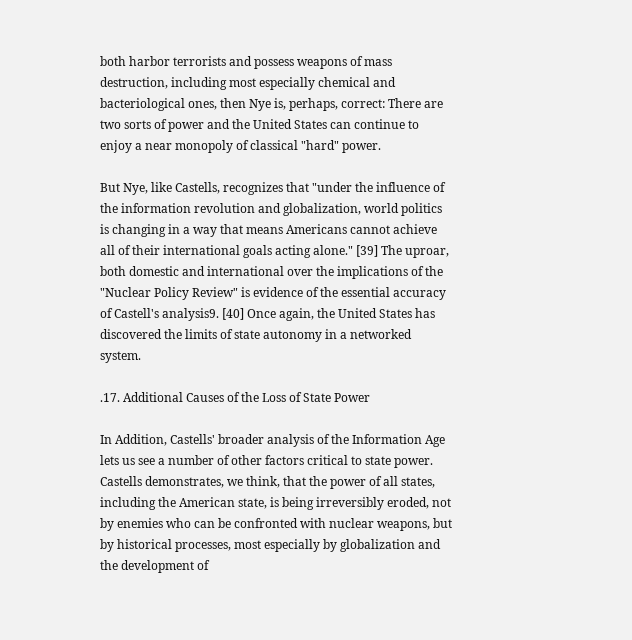both harbor terrorists and possess weapons of mass destruction, including most especially chemical and bacteriological ones, then Nye is, perhaps, correct: There are two sorts of power and the United States can continue to enjoy a near monopoly of classical "hard" power.

But Nye, like Castells, recognizes that "under the influence of the information revolution and globalization, world politics is changing in a way that means Americans cannot achieve all of their international goals acting alone." [39] The uproar, both domestic and international over the implications of the "Nuclear Policy Review" is evidence of the essential accuracy of Castell's analysis9. [40] Once again, the United States has discovered the limits of state autonomy in a networked system.

.17. Additional Causes of the Loss of State Power

In Addition, Castells' broader analysis of the Information Age lets us see a number of other factors critical to state power. Castells demonstrates, we think, that the power of all states, including the American state, is being irreversibly eroded, not by enemies who can be confronted with nuclear weapons, but by historical processes, most especially by globalization and the development of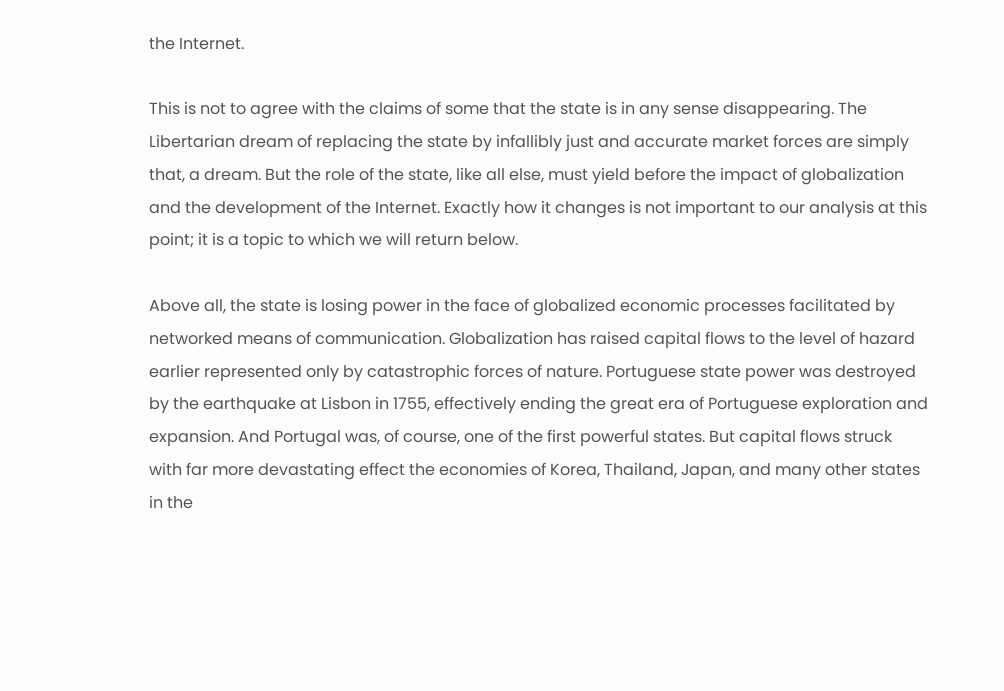the Internet.

This is not to agree with the claims of some that the state is in any sense disappearing. The Libertarian dream of replacing the state by infallibly just and accurate market forces are simply that, a dream. But the role of the state, like all else, must yield before the impact of globalization and the development of the Internet. Exactly how it changes is not important to our analysis at this point; it is a topic to which we will return below.

Above all, the state is losing power in the face of globalized economic processes facilitated by networked means of communication. Globalization has raised capital flows to the level of hazard earlier represented only by catastrophic forces of nature. Portuguese state power was destroyed by the earthquake at Lisbon in 1755, effectively ending the great era of Portuguese exploration and expansion. And Portugal was, of course, one of the first powerful states. But capital flows struck with far more devastating effect the economies of Korea, Thailand, Japan, and many other states in the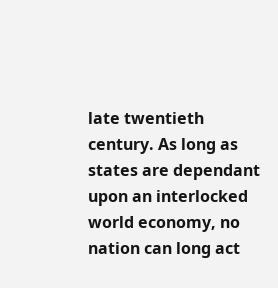late twentieth century. As long as states are dependant upon an interlocked world economy, no nation can long act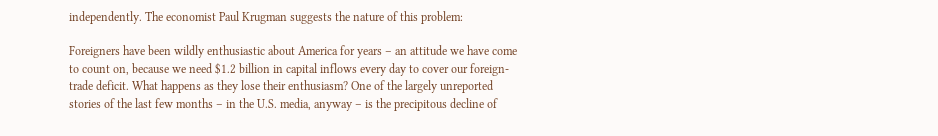independently. The economist Paul Krugman suggests the nature of this problem:

Foreigners have been wildly enthusiastic about America for years – an attitude we have come to count on, because we need $1.2 billion in capital inflows every day to cover our foreign-trade deficit. What happens as they lose their enthusiasm? One of the largely unreported stories of the last few months – in the U.S. media, anyway – is the precipitous decline of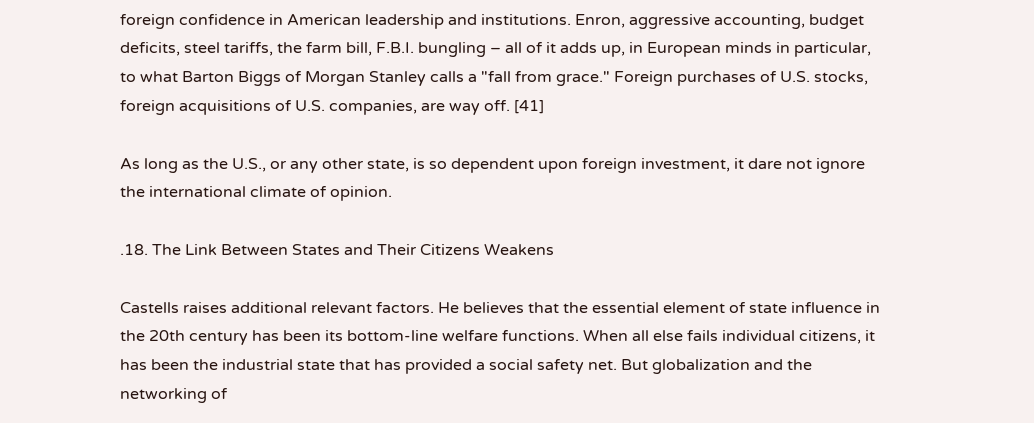foreign confidence in American leadership and institutions. Enron, aggressive accounting, budget deficits, steel tariffs, the farm bill, F.B.I. bungling – all of it adds up, in European minds in particular, to what Barton Biggs of Morgan Stanley calls a "fall from grace." Foreign purchases of U.S. stocks, foreign acquisitions of U.S. companies, are way off. [41]

As long as the U.S., or any other state, is so dependent upon foreign investment, it dare not ignore the international climate of opinion.

.18. The Link Between States and Their Citizens Weakens

Castells raises additional relevant factors. He believes that the essential element of state influence in the 20th century has been its bottom-line welfare functions. When all else fails individual citizens, it has been the industrial state that has provided a social safety net. But globalization and the networking of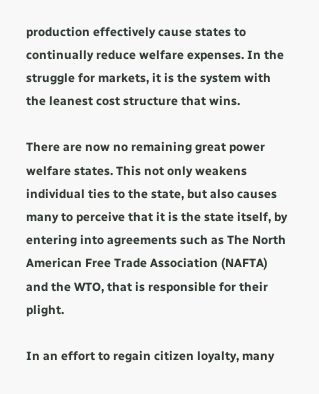production effectively cause states to continually reduce welfare expenses. In the struggle for markets, it is the system with the leanest cost structure that wins.

There are now no remaining great power welfare states. This not only weakens individual ties to the state, but also causes many to perceive that it is the state itself, by entering into agreements such as The North American Free Trade Association (NAFTA) and the WTO, that is responsible for their plight.

In an effort to regain citizen loyalty, many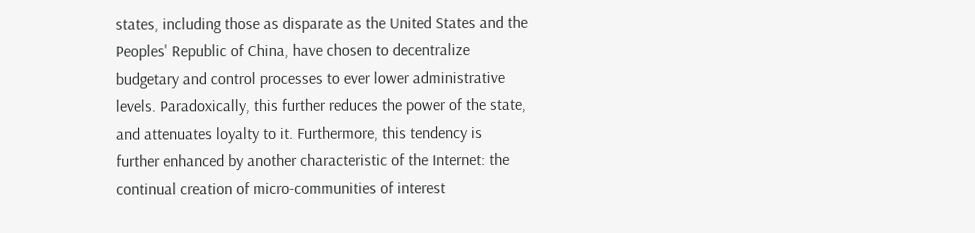states, including those as disparate as the United States and the Peoples' Republic of China, have chosen to decentralize budgetary and control processes to ever lower administrative levels. Paradoxically, this further reduces the power of the state, and attenuates loyalty to it. Furthermore, this tendency is further enhanced by another characteristic of the Internet: the continual creation of micro-communities of interest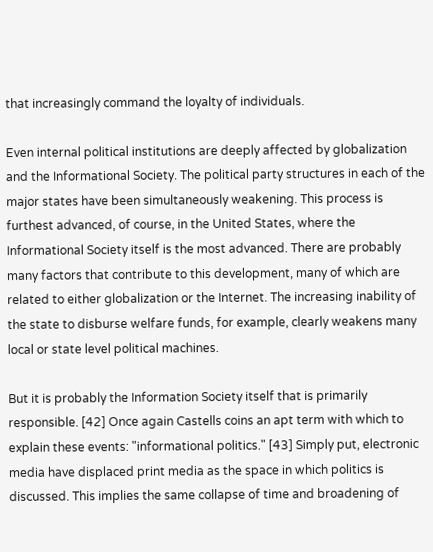that increasingly command the loyalty of individuals.

Even internal political institutions are deeply affected by globalization and the Informational Society. The political party structures in each of the major states have been simultaneously weakening. This process is furthest advanced, of course, in the United States, where the Informational Society itself is the most advanced. There are probably many factors that contribute to this development, many of which are related to either globalization or the Internet. The increasing inability of the state to disburse welfare funds, for example, clearly weakens many local or state level political machines.

But it is probably the Information Society itself that is primarily responsible. [42] Once again Castells coins an apt term with which to explain these events: "informational politics." [43] Simply put, electronic media have displaced print media as the space in which politics is discussed. This implies the same collapse of time and broadening of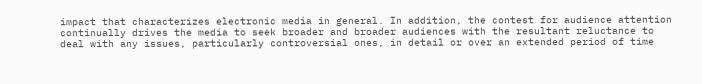impact that characterizes electronic media in general. In addition, the contest for audience attention continually drives the media to seek broader and broader audiences with the resultant reluctance to deal with any issues, particularly controversial ones, in detail or over an extended period of time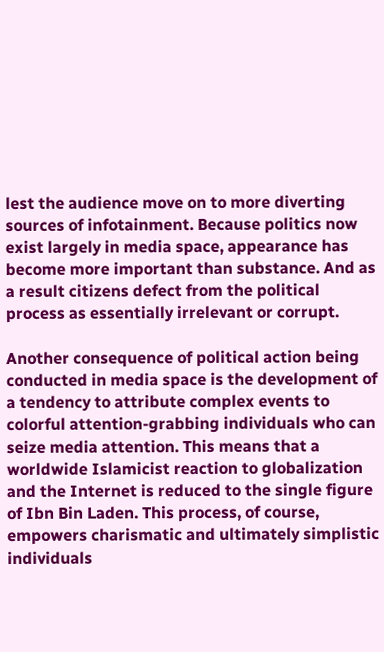lest the audience move on to more diverting sources of infotainment. Because politics now exist largely in media space, appearance has become more important than substance. And as a result citizens defect from the political process as essentially irrelevant or corrupt.

Another consequence of political action being conducted in media space is the development of a tendency to attribute complex events to colorful attention-grabbing individuals who can seize media attention. This means that a worldwide Islamicist reaction to globalization and the Internet is reduced to the single figure of Ibn Bin Laden. This process, of course, empowers charismatic and ultimately simplistic individuals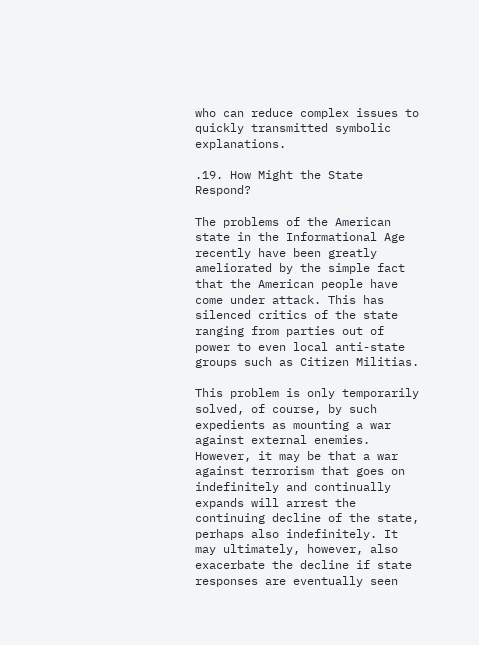who can reduce complex issues to quickly transmitted symbolic explanations.

.19. How Might the State Respond?

The problems of the American state in the Informational Age recently have been greatly ameliorated by the simple fact that the American people have come under attack. This has silenced critics of the state ranging from parties out of power to even local anti-state groups such as Citizen Militias.

This problem is only temporarily solved, of course, by such expedients as mounting a war against external enemies. However, it may be that a war against terrorism that goes on indefinitely and continually expands will arrest the continuing decline of the state, perhaps also indefinitely. It may ultimately, however, also exacerbate the decline if state responses are eventually seen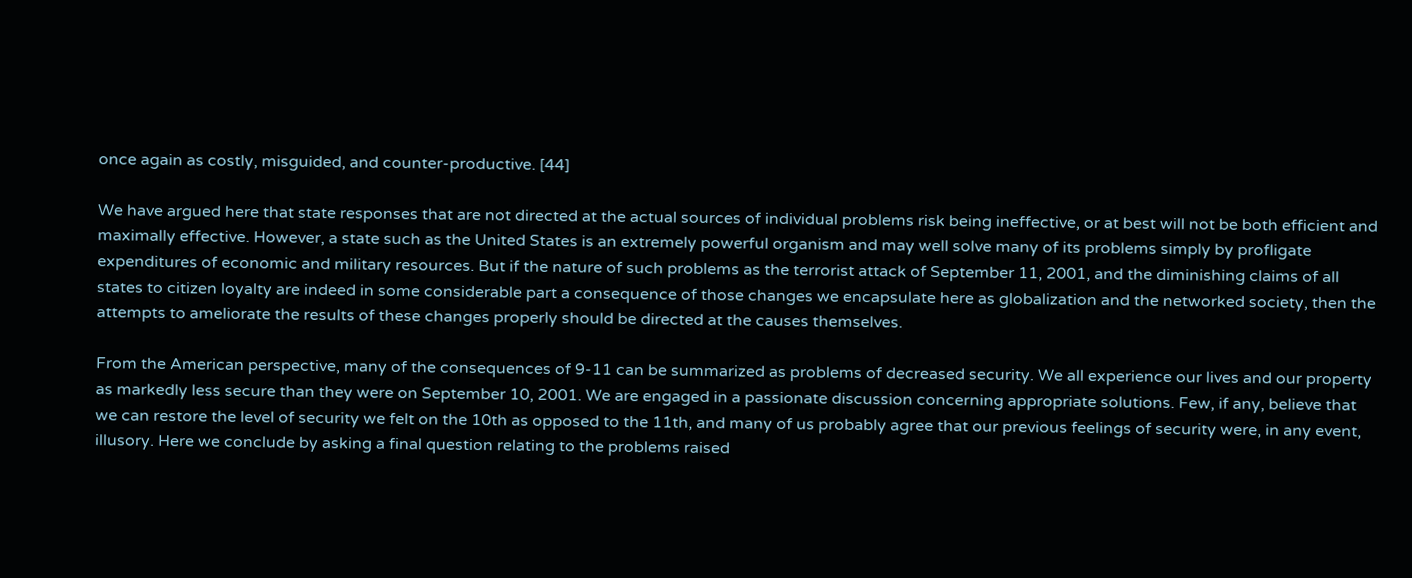once again as costly, misguided, and counter-productive. [44]

We have argued here that state responses that are not directed at the actual sources of individual problems risk being ineffective, or at best will not be both efficient and maximally effective. However, a state such as the United States is an extremely powerful organism and may well solve many of its problems simply by profligate expenditures of economic and military resources. But if the nature of such problems as the terrorist attack of September 11, 2001, and the diminishing claims of all states to citizen loyalty are indeed in some considerable part a consequence of those changes we encapsulate here as globalization and the networked society, then the attempts to ameliorate the results of these changes properly should be directed at the causes themselves.

From the American perspective, many of the consequences of 9-11 can be summarized as problems of decreased security. We all experience our lives and our property as markedly less secure than they were on September 10, 2001. We are engaged in a passionate discussion concerning appropriate solutions. Few, if any, believe that we can restore the level of security we felt on the 10th as opposed to the 11th, and many of us probably agree that our previous feelings of security were, in any event, illusory. Here we conclude by asking a final question relating to the problems raised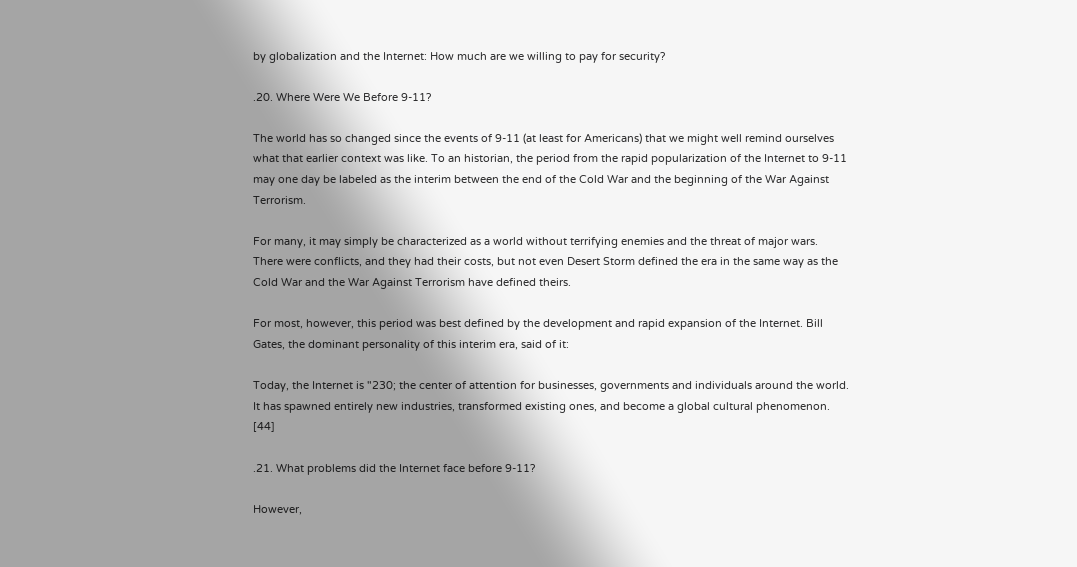by globalization and the Internet: How much are we willing to pay for security?

.20. Where Were We Before 9-11?

The world has so changed since the events of 9-11 (at least for Americans) that we might well remind ourselves what that earlier context was like. To an historian, the period from the rapid popularization of the Internet to 9-11 may one day be labeled as the interim between the end of the Cold War and the beginning of the War Against Terrorism.

For many, it may simply be characterized as a world without terrifying enemies and the threat of major wars. There were conflicts, and they had their costs, but not even Desert Storm defined the era in the same way as the Cold War and the War Against Terrorism have defined theirs.

For most, however, this period was best defined by the development and rapid expansion of the Internet. Bill Gates, the dominant personality of this interim era, said of it:

Today, the Internet is "230; the center of attention for businesses, governments and individuals around the world. It has spawned entirely new industries, transformed existing ones, and become a global cultural phenomenon.  [44]

.21. What problems did the Internet face before 9-11?

However,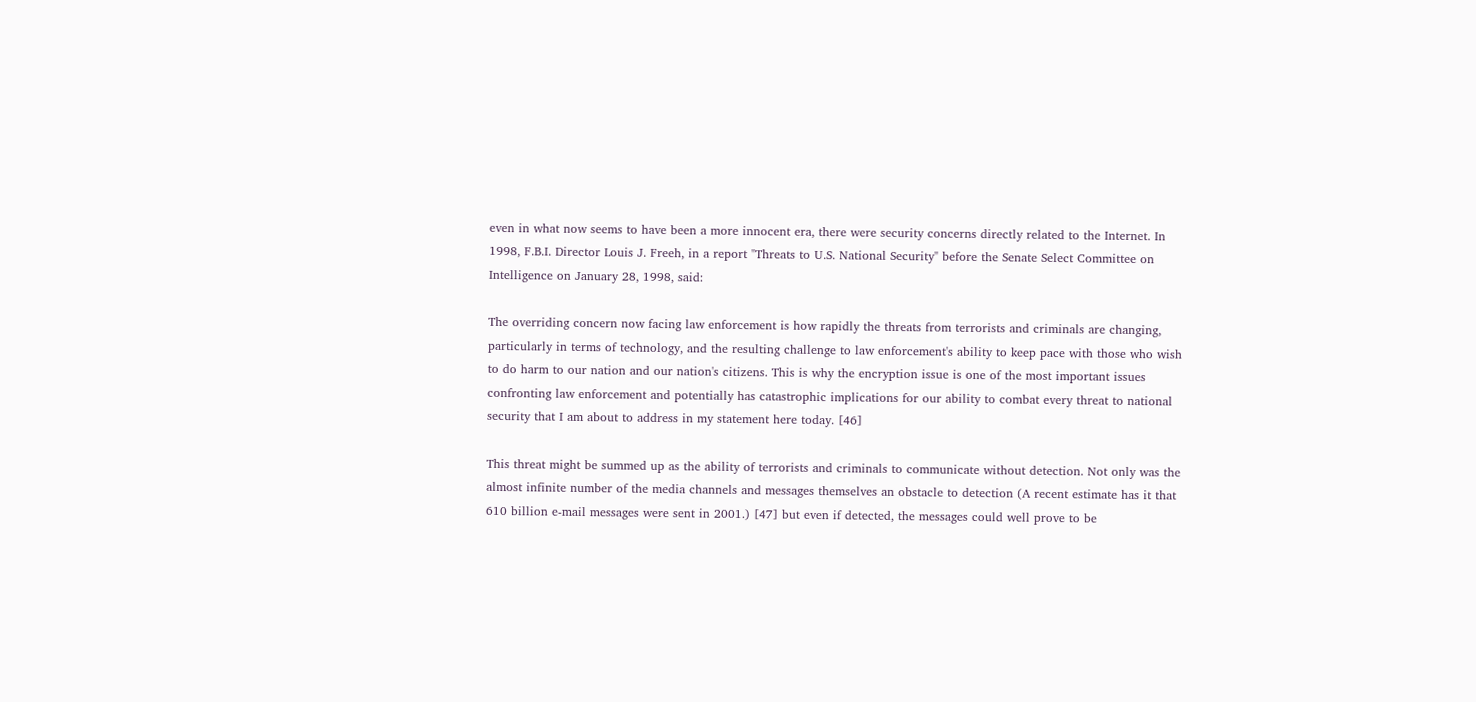even in what now seems to have been a more innocent era, there were security concerns directly related to the Internet. In 1998, F.B.I. Director Louis J. Freeh, in a report "Threats to U.S. National Security" before the Senate Select Committee on Intelligence on January 28, 1998, said:

The overriding concern now facing law enforcement is how rapidly the threats from terrorists and criminals are changing, particularly in terms of technology, and the resulting challenge to law enforcement's ability to keep pace with those who wish to do harm to our nation and our nation's citizens. This is why the encryption issue is one of the most important issues confronting law enforcement and potentially has catastrophic implications for our ability to combat every threat to national security that I am about to address in my statement here today. [46]

This threat might be summed up as the ability of terrorists and criminals to communicate without detection. Not only was the almost infinite number of the media channels and messages themselves an obstacle to detection (A recent estimate has it that 610 billion e-mail messages were sent in 2001.) [47] but even if detected, the messages could well prove to be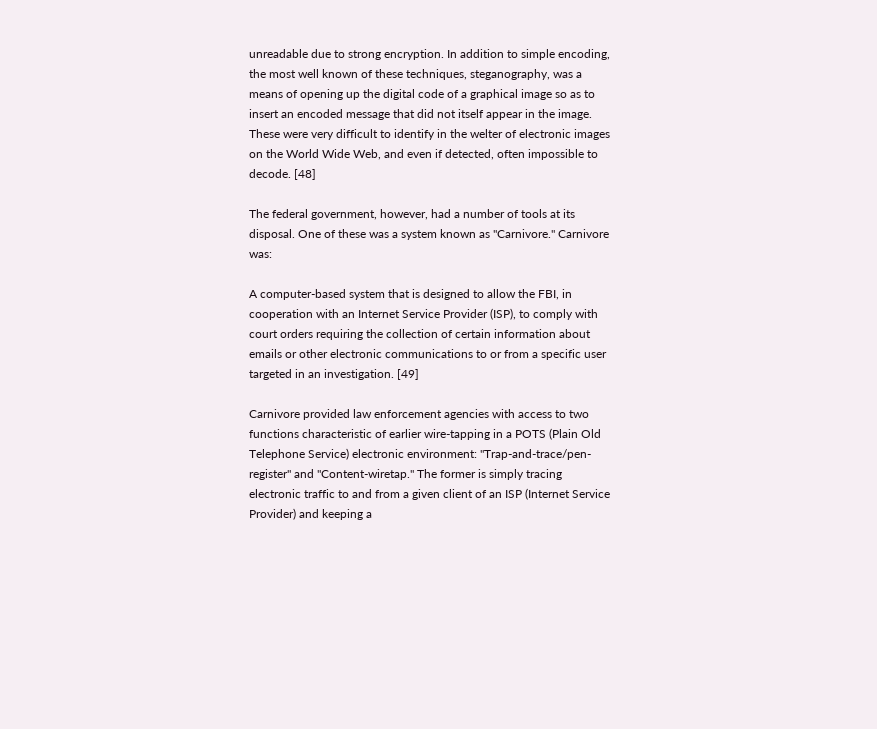unreadable due to strong encryption. In addition to simple encoding, the most well known of these techniques, steganography, was a means of opening up the digital code of a graphical image so as to insert an encoded message that did not itself appear in the image. These were very difficult to identify in the welter of electronic images on the World Wide Web, and even if detected, often impossible to decode. [48]

The federal government, however, had a number of tools at its disposal. One of these was a system known as "Carnivore." Carnivore was:

A computer-based system that is designed to allow the FBI, in cooperation with an Internet Service Provider (ISP), to comply with court orders requiring the collection of certain information about emails or other electronic communications to or from a specific user targeted in an investigation. [49]

Carnivore provided law enforcement agencies with access to two functions characteristic of earlier wire-tapping in a POTS (Plain Old Telephone Service) electronic environment: "Trap-and-trace/pen-register" and "Content-wiretap." The former is simply tracing electronic traffic to and from a given client of an ISP (Internet Service Provider) and keeping a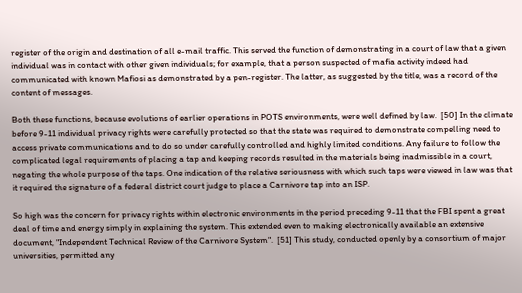register of the origin and destination of all e-mail traffic. This served the function of demonstrating in a court of law that a given individual was in contact with other given individuals; for example, that a person suspected of mafia activity indeed had communicated with known Mafiosi as demonstrated by a pen-register. The latter, as suggested by the title, was a record of the content of messages.

Both these functions, because evolutions of earlier operations in POTS environments, were well defined by law.  [50] In the climate before 9-11 individual privacy rights were carefully protected so that the state was required to demonstrate compelling need to access private communications and to do so under carefully controlled and highly limited conditions. Any failure to follow the complicated legal requirements of placing a tap and keeping records resulted in the materials being inadmissible in a court, negating the whole purpose of the taps. One indication of the relative seriousness with which such taps were viewed in law was that it required the signature of a federal district court judge to place a Carnivore tap into an ISP.

So high was the concern for privacy rights within electronic environments in the period preceding 9-11 that the FBI spent a great deal of time and energy simply in explaining the system. This extended even to making electronically available an extensive document, "Independent Technical Review of the Carnivore System".  [51] This study, conducted openly by a consortium of major universities, permitted any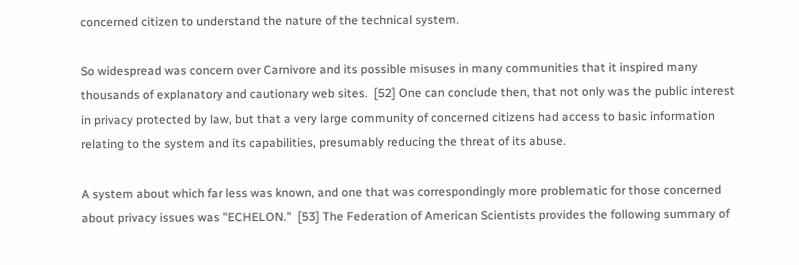concerned citizen to understand the nature of the technical system.

So widespread was concern over Carnivore and its possible misuses in many communities that it inspired many thousands of explanatory and cautionary web sites.  [52] One can conclude then, that not only was the public interest in privacy protected by law, but that a very large community of concerned citizens had access to basic information relating to the system and its capabilities, presumably reducing the threat of its abuse.

A system about which far less was known, and one that was correspondingly more problematic for those concerned about privacy issues was "ECHELON."  [53] The Federation of American Scientists provides the following summary of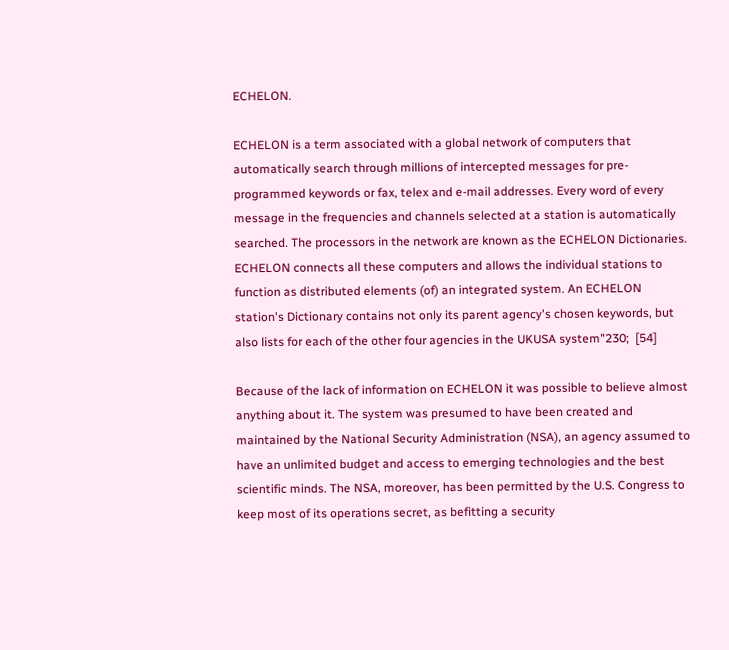ECHELON.

ECHELON is a term associated with a global network of computers that automatically search through millions of intercepted messages for pre-programmed keywords or fax, telex and e-mail addresses. Every word of every message in the frequencies and channels selected at a station is automatically searched. The processors in the network are known as the ECHELON Dictionaries. ECHELON connects all these computers and allows the individual stations to function as distributed elements (of) an integrated system. An ECHELON station's Dictionary contains not only its parent agency's chosen keywords, but also lists for each of the other four agencies in the UKUSA system"230;  [54]

Because of the lack of information on ECHELON it was possible to believe almost anything about it. The system was presumed to have been created and maintained by the National Security Administration (NSA), an agency assumed to have an unlimited budget and access to emerging technologies and the best scientific minds. The NSA, moreover, has been permitted by the U.S. Congress to keep most of its operations secret, as befitting a security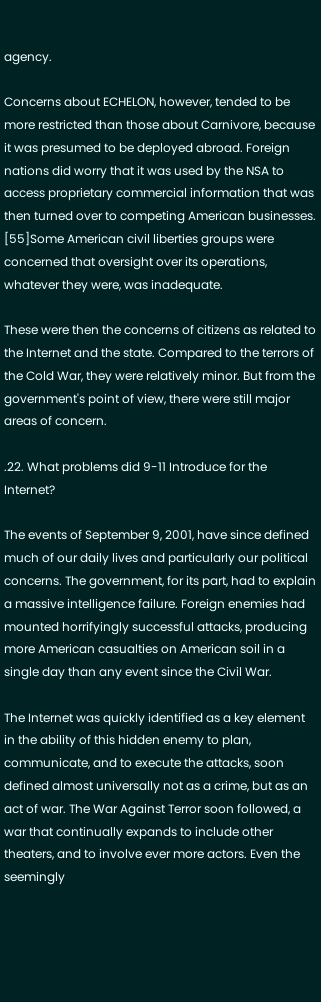agency.

Concerns about ECHELON, however, tended to be more restricted than those about Carnivore, because it was presumed to be deployed abroad. Foreign nations did worry that it was used by the NSA to access proprietary commercial information that was then turned over to competing American businesses.  [55]Some American civil liberties groups were concerned that oversight over its operations, whatever they were, was inadequate.

These were then the concerns of citizens as related to the Internet and the state. Compared to the terrors of the Cold War, they were relatively minor. But from the government's point of view, there were still major areas of concern.

.22. What problems did 9-11 Introduce for the Internet?

The events of September 9, 2001, have since defined much of our daily lives and particularly our political concerns. The government, for its part, had to explain a massive intelligence failure. Foreign enemies had mounted horrifyingly successful attacks, producing more American casualties on American soil in a single day than any event since the Civil War.

The Internet was quickly identified as a key element in the ability of this hidden enemy to plan, communicate, and to execute the attacks, soon defined almost universally not as a crime, but as an act of war. The War Against Terror soon followed, a war that continually expands to include other theaters, and to involve ever more actors. Even the seemingly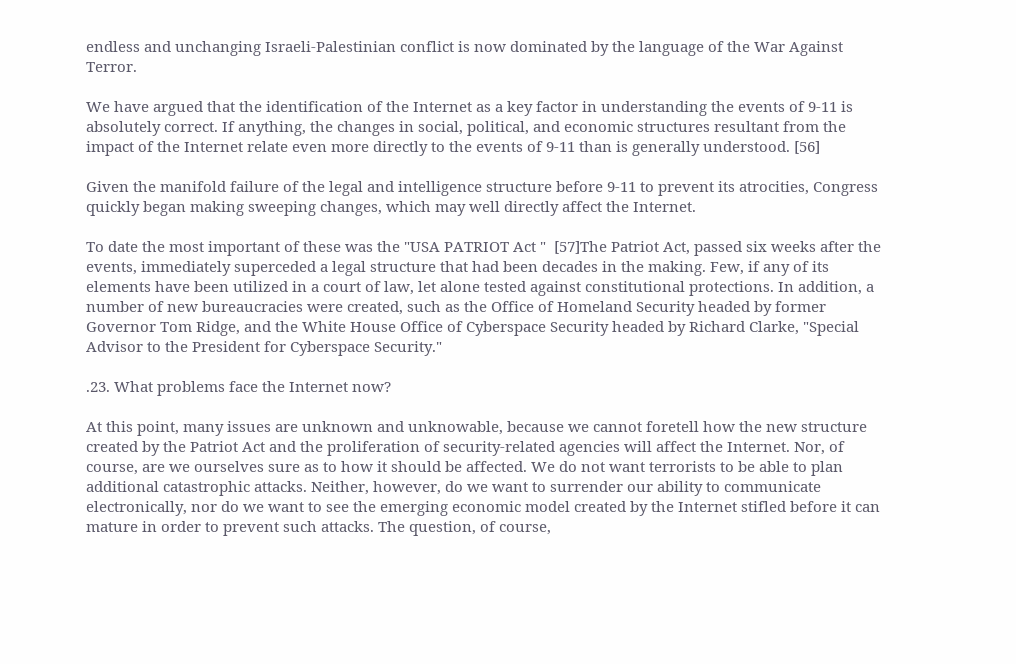endless and unchanging Israeli-Palestinian conflict is now dominated by the language of the War Against Terror.

We have argued that the identification of the Internet as a key factor in understanding the events of 9-11 is absolutely correct. If anything, the changes in social, political, and economic structures resultant from the impact of the Internet relate even more directly to the events of 9-11 than is generally understood. [56]

Given the manifold failure of the legal and intelligence structure before 9-11 to prevent its atrocities, Congress quickly began making sweeping changes, which may well directly affect the Internet.

To date the most important of these was the "USA PATRIOT Act "  [57]The Patriot Act, passed six weeks after the events, immediately superceded a legal structure that had been decades in the making. Few, if any of its elements have been utilized in a court of law, let alone tested against constitutional protections. In addition, a number of new bureaucracies were created, such as the Office of Homeland Security headed by former Governor Tom Ridge, and the White House Office of Cyberspace Security headed by Richard Clarke, "Special Advisor to the President for Cyberspace Security."

.23. What problems face the Internet now?

At this point, many issues are unknown and unknowable, because we cannot foretell how the new structure created by the Patriot Act and the proliferation of security-related agencies will affect the Internet. Nor, of course, are we ourselves sure as to how it should be affected. We do not want terrorists to be able to plan additional catastrophic attacks. Neither, however, do we want to surrender our ability to communicate electronically, nor do we want to see the emerging economic model created by the Internet stifled before it can mature in order to prevent such attacks. The question, of course,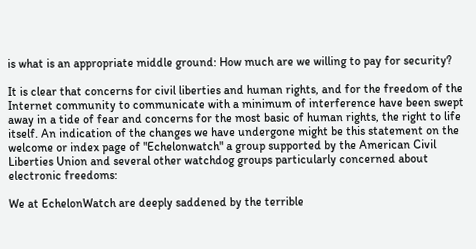is what is an appropriate middle ground: How much are we willing to pay for security?

It is clear that concerns for civil liberties and human rights, and for the freedom of the Internet community to communicate with a minimum of interference have been swept away in a tide of fear and concerns for the most basic of human rights, the right to life itself. An indication of the changes we have undergone might be this statement on the welcome or index page of "Echelonwatch" a group supported by the American Civil Liberties Union and several other watchdog groups particularly concerned about electronic freedoms:

We at EchelonWatch are deeply saddened by the terrible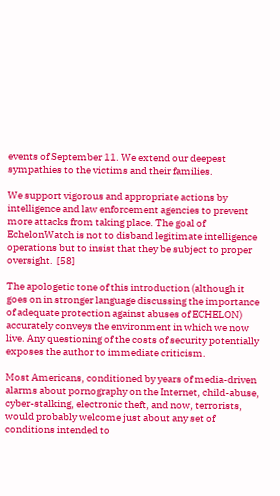events of September 11. We extend our deepest sympathies to the victims and their families.

We support vigorous and appropriate actions by intelligence and law enforcement agencies to prevent more attacks from taking place. The goal of EchelonWatch is not to disband legitimate intelligence operations but to insist that they be subject to proper oversight.  [58]

The apologetic tone of this introduction (although it goes on in stronger language discussing the importance of adequate protection against abuses of ECHELON) accurately conveys the environment in which we now live. Any questioning of the costs of security potentially exposes the author to immediate criticism.

Most Americans, conditioned by years of media-driven alarms about pornography on the Internet, child-abuse, cyber-stalking, electronic theft, and now, terrorists, would probably welcome just about any set of conditions intended to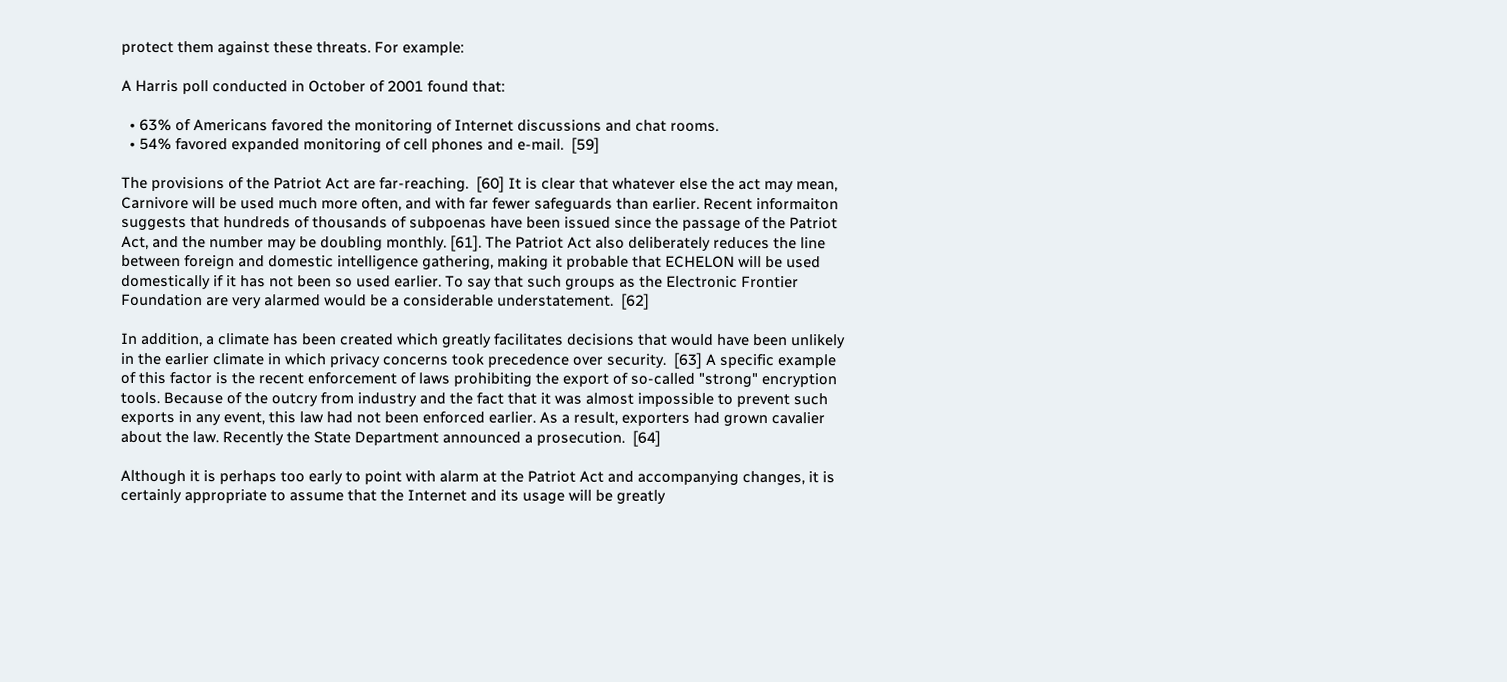protect them against these threats. For example:

A Harris poll conducted in October of 2001 found that:

  • 63% of Americans favored the monitoring of Internet discussions and chat rooms.
  • 54% favored expanded monitoring of cell phones and e-mail.  [59]

The provisions of the Patriot Act are far-reaching.  [60] It is clear that whatever else the act may mean, Carnivore will be used much more often, and with far fewer safeguards than earlier. Recent informaiton suggests that hundreds of thousands of subpoenas have been issued since the passage of the Patriot Act, and the number may be doubling monthly. [61]. The Patriot Act also deliberately reduces the line between foreign and domestic intelligence gathering, making it probable that ECHELON will be used domestically if it has not been so used earlier. To say that such groups as the Electronic Frontier Foundation are very alarmed would be a considerable understatement.  [62]

In addition, a climate has been created which greatly facilitates decisions that would have been unlikely in the earlier climate in which privacy concerns took precedence over security.  [63] A specific example of this factor is the recent enforcement of laws prohibiting the export of so-called "strong" encryption tools. Because of the outcry from industry and the fact that it was almost impossible to prevent such exports in any event, this law had not been enforced earlier. As a result, exporters had grown cavalier about the law. Recently the State Department announced a prosecution.  [64]

Although it is perhaps too early to point with alarm at the Patriot Act and accompanying changes, it is certainly appropriate to assume that the Internet and its usage will be greatly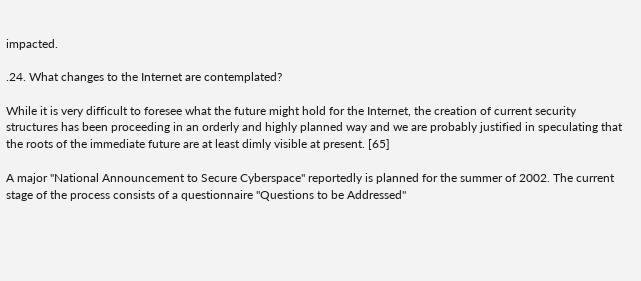impacted.

.24. What changes to the Internet are contemplated?

While it is very difficult to foresee what the future might hold for the Internet, the creation of current security structures has been proceeding in an orderly and highly planned way and we are probably justified in speculating that the roots of the immediate future are at least dimly visible at present. [65]

A major "National Announcement to Secure Cyberspace" reportedly is planned for the summer of 2002. The current stage of the process consists of a questionnaire "Questions to be Addressed"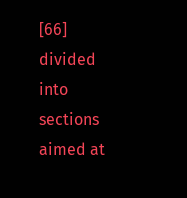[66] divided into sections aimed at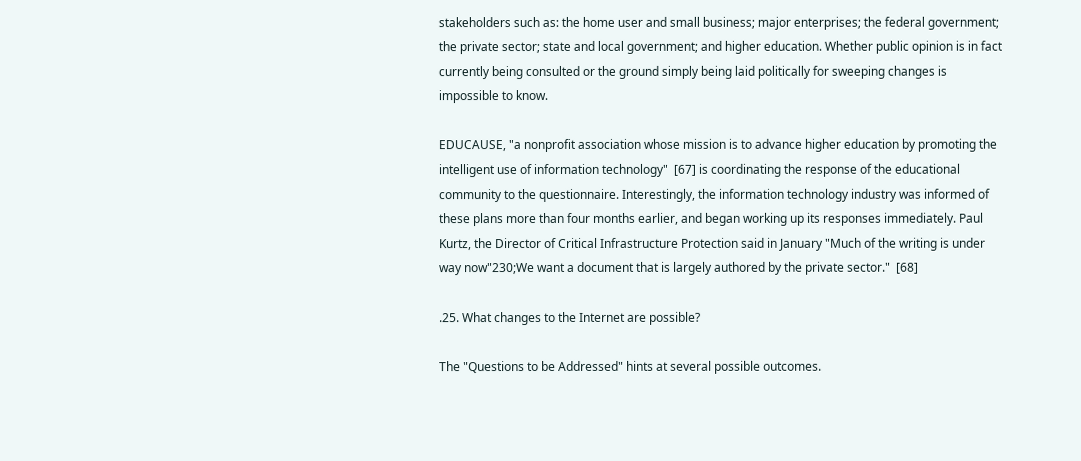stakeholders such as: the home user and small business; major enterprises; the federal government; the private sector; state and local government; and higher education. Whether public opinion is in fact currently being consulted or the ground simply being laid politically for sweeping changes is impossible to know.

EDUCAUSE, "a nonprofit association whose mission is to advance higher education by promoting the intelligent use of information technology"  [67] is coordinating the response of the educational community to the questionnaire. Interestingly, the information technology industry was informed of these plans more than four months earlier, and began working up its responses immediately. Paul Kurtz, the Director of Critical Infrastructure Protection said in January "Much of the writing is under way now"230;We want a document that is largely authored by the private sector."  [68]

.25. What changes to the Internet are possible?

The "Questions to be Addressed" hints at several possible outcomes.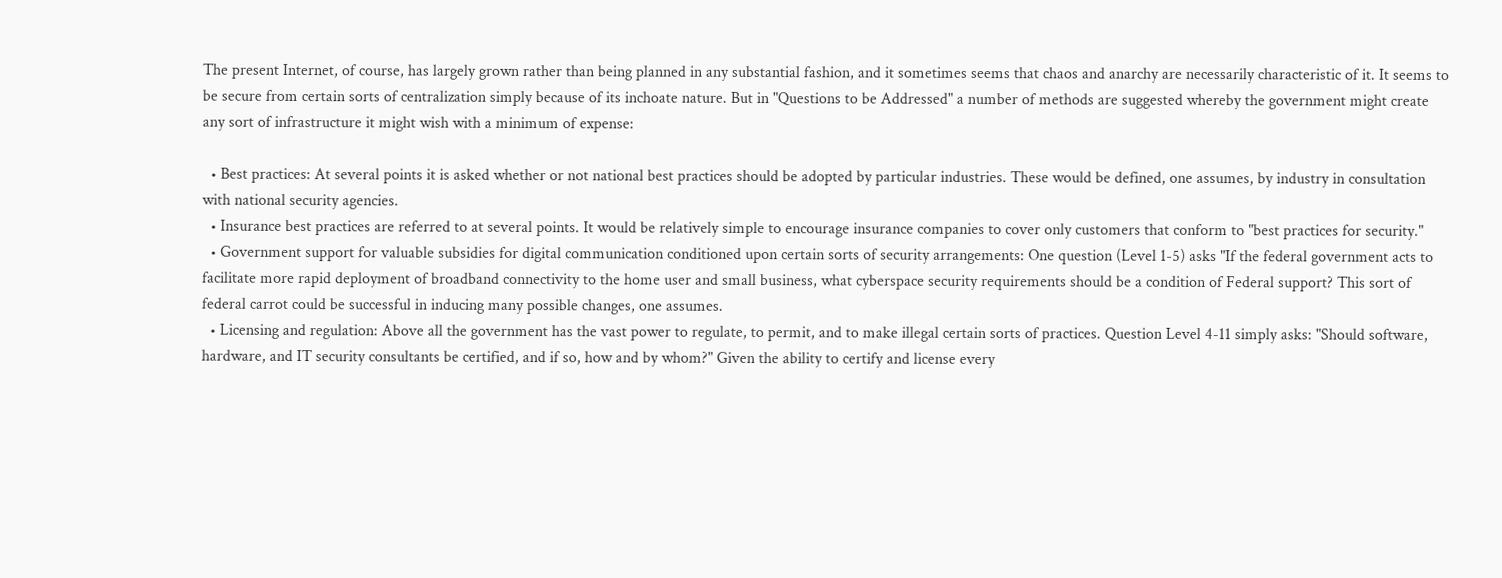The present Internet, of course, has largely grown rather than being planned in any substantial fashion, and it sometimes seems that chaos and anarchy are necessarily characteristic of it. It seems to be secure from certain sorts of centralization simply because of its inchoate nature. But in "Questions to be Addressed" a number of methods are suggested whereby the government might create any sort of infrastructure it might wish with a minimum of expense:

  • Best practices: At several points it is asked whether or not national best practices should be adopted by particular industries. These would be defined, one assumes, by industry in consultation with national security agencies.
  • Insurance best practices are referred to at several points. It would be relatively simple to encourage insurance companies to cover only customers that conform to "best practices for security."
  • Government support for valuable subsidies for digital communication conditioned upon certain sorts of security arrangements: One question (Level 1-5) asks "If the federal government acts to facilitate more rapid deployment of broadband connectivity to the home user and small business, what cyberspace security requirements should be a condition of Federal support? This sort of federal carrot could be successful in inducing many possible changes, one assumes.
  • Licensing and regulation: Above all the government has the vast power to regulate, to permit, and to make illegal certain sorts of practices. Question Level 4-11 simply asks: "Should software, hardware, and IT security consultants be certified, and if so, how and by whom?" Given the ability to certify and license every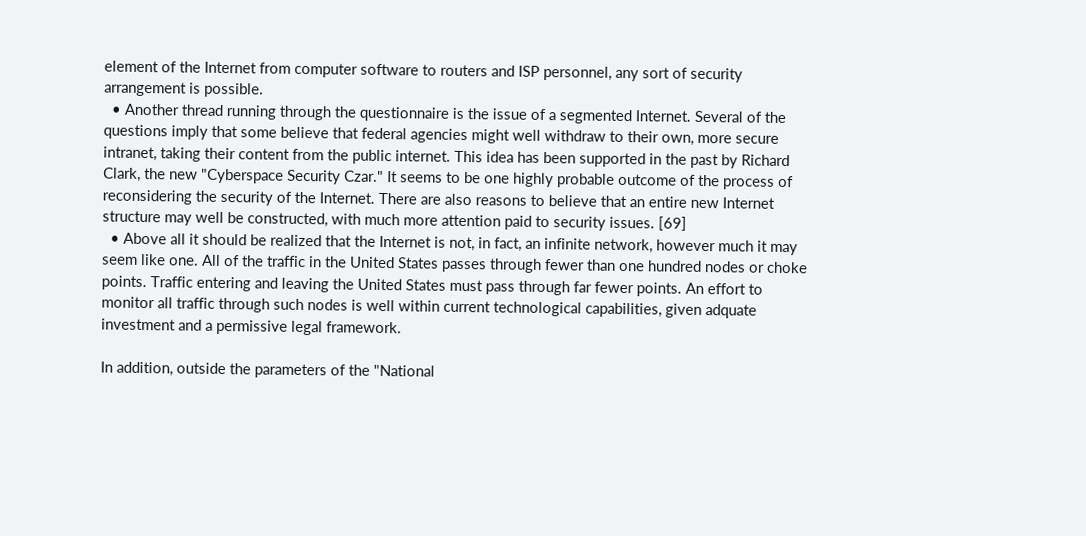element of the Internet from computer software to routers and ISP personnel, any sort of security arrangement is possible.
  • Another thread running through the questionnaire is the issue of a segmented Internet. Several of the questions imply that some believe that federal agencies might well withdraw to their own, more secure intranet, taking their content from the public internet. This idea has been supported in the past by Richard Clark, the new "Cyberspace Security Czar." It seems to be one highly probable outcome of the process of reconsidering the security of the Internet. There are also reasons to believe that an entire new Internet structure may well be constructed, with much more attention paid to security issues. [69]
  • Above all it should be realized that the Internet is not, in fact, an infinite network, however much it may seem like one. All of the traffic in the United States passes through fewer than one hundred nodes or choke points. Traffic entering and leaving the United States must pass through far fewer points. An effort to monitor all traffic through such nodes is well within current technological capabilities, given adquate investment and a permissive legal framework.

In addition, outside the parameters of the "National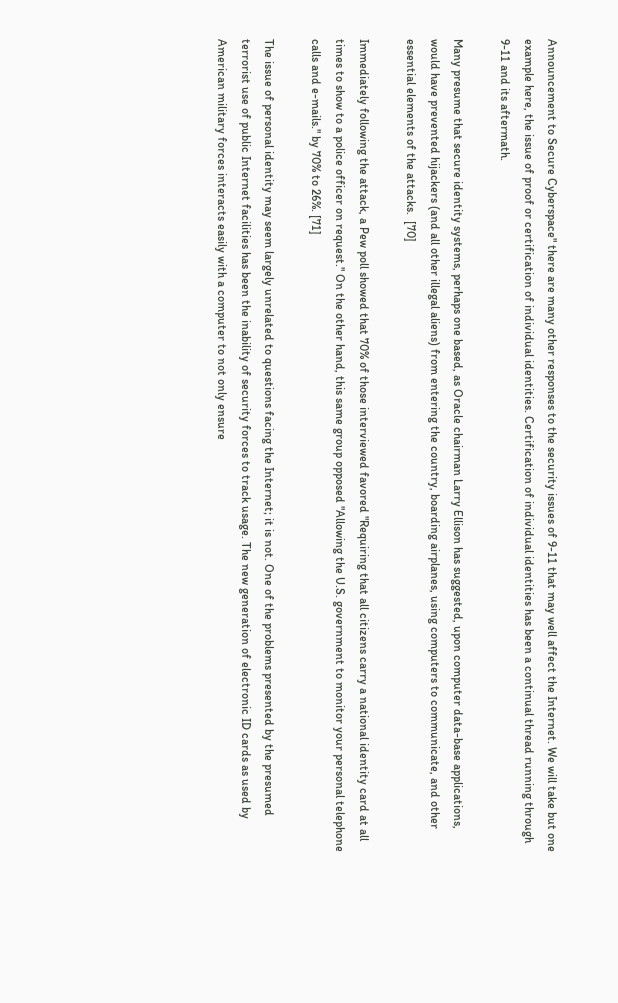Announcement to Secure Cyberspace" there are many other responses to the security issues of 9-11 that may well affect the Internet. We will take but one example here, the issue of proof or certification of individual identities. Certification of individual identities has been a continual thread running through 9-11 and its aftermath.

Many presume that secure identity systems, perhaps one based, as Oracle chairman Larry Ellison has suggested, upon computer data-base applications, would have prevented hijackers (and all other illegal aliens) from entering the country, boarding airplanes, using computers to communicate, and other essential elements of the attacks.  [70]

Immediately following the attack, a Pew poll showed that 70% of those interviewed favored "Requiring that all citizens carry a national identity card at all times to show to a police officer on request." On the other hand, this same group opposed "Allowing the U.S. government to monitor your personal telephone calls and e-mails." by 70% to 26%. [71]

The issue of personal identity may seem largely unrelated to questions facing the Internet; it is not. One of the problems presented by the presumed terrorist use of public Internet facilities has been the inability of security forces to track usage. The new generation of electronic ID cards as used by American military forces interacts easily with a computer to not only ensure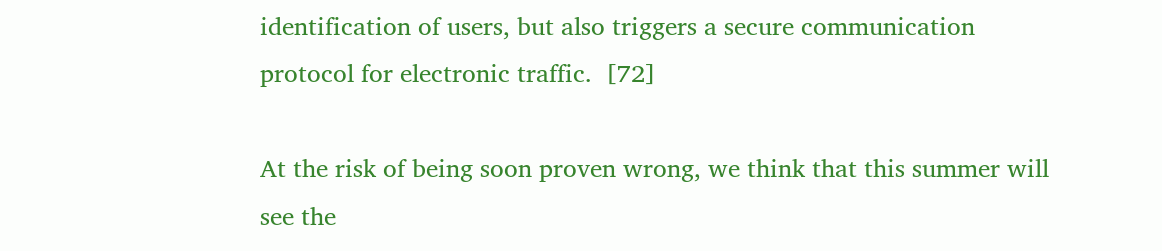identification of users, but also triggers a secure communication protocol for electronic traffic.  [72]

At the risk of being soon proven wrong, we think that this summer will see the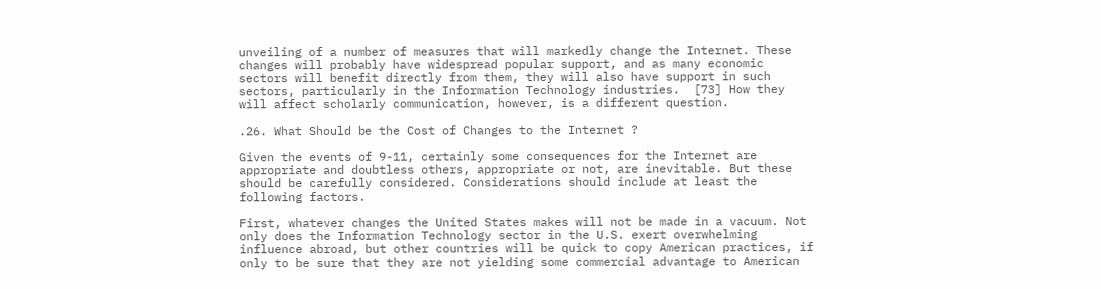unveiling of a number of measures that will markedly change the Internet. These changes will probably have widespread popular support, and as many economic sectors will benefit directly from them, they will also have support in such sectors, particularly in the Information Technology industries.  [73] How they will affect scholarly communication, however, is a different question.

.26. What Should be the Cost of Changes to the Internet ?

Given the events of 9-11, certainly some consequences for the Internet are appropriate and doubtless others, appropriate or not, are inevitable. But these should be carefully considered. Considerations should include at least the following factors.

First, whatever changes the United States makes will not be made in a vacuum. Not only does the Information Technology sector in the U.S. exert overwhelming influence abroad, but other countries will be quick to copy American practices, if only to be sure that they are not yielding some commercial advantage to American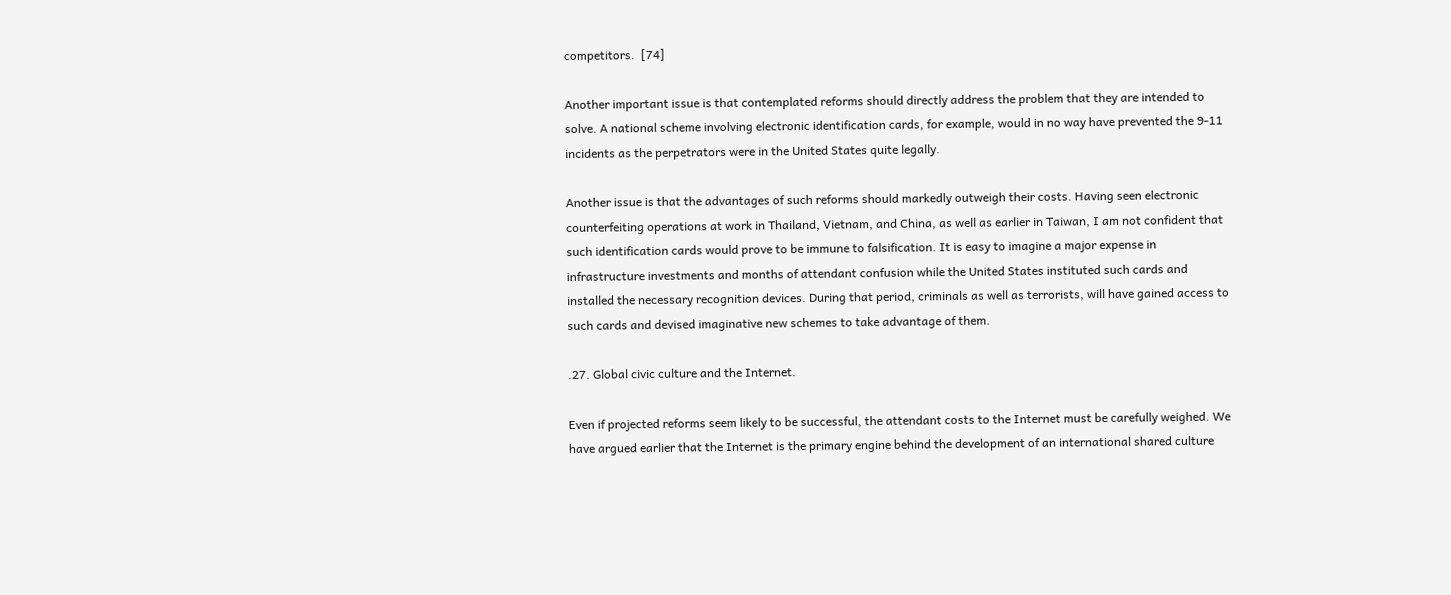competitors.  [74]

Another important issue is that contemplated reforms should directly address the problem that they are intended to solve. A national scheme involving electronic identification cards, for example, would in no way have prevented the 9-11 incidents as the perpetrators were in the United States quite legally.

Another issue is that the advantages of such reforms should markedly outweigh their costs. Having seen electronic counterfeiting operations at work in Thailand, Vietnam, and China, as well as earlier in Taiwan, I am not confident that such identification cards would prove to be immune to falsification. It is easy to imagine a major expense in infrastructure investments and months of attendant confusion while the United States instituted such cards and installed the necessary recognition devices. During that period, criminals as well as terrorists, will have gained access to such cards and devised imaginative new schemes to take advantage of them.

.27. Global civic culture and the Internet.

Even if projected reforms seem likely to be successful, the attendant costs to the Internet must be carefully weighed. We have argued earlier that the Internet is the primary engine behind the development of an international shared culture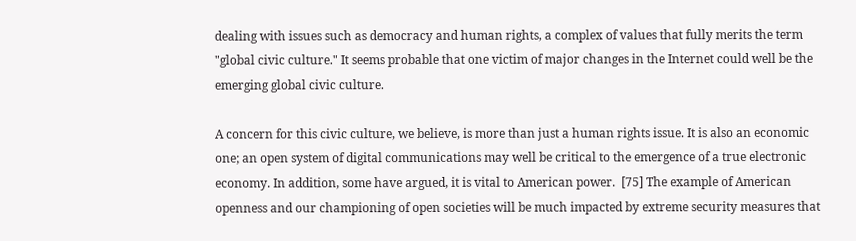dealing with issues such as democracy and human rights, a complex of values that fully merits the term "global civic culture." It seems probable that one victim of major changes in the Internet could well be the emerging global civic culture.

A concern for this civic culture, we believe, is more than just a human rights issue. It is also an economic one; an open system of digital communications may well be critical to the emergence of a true electronic economy. In addition, some have argued, it is vital to American power.  [75] The example of American openness and our championing of open societies will be much impacted by extreme security measures that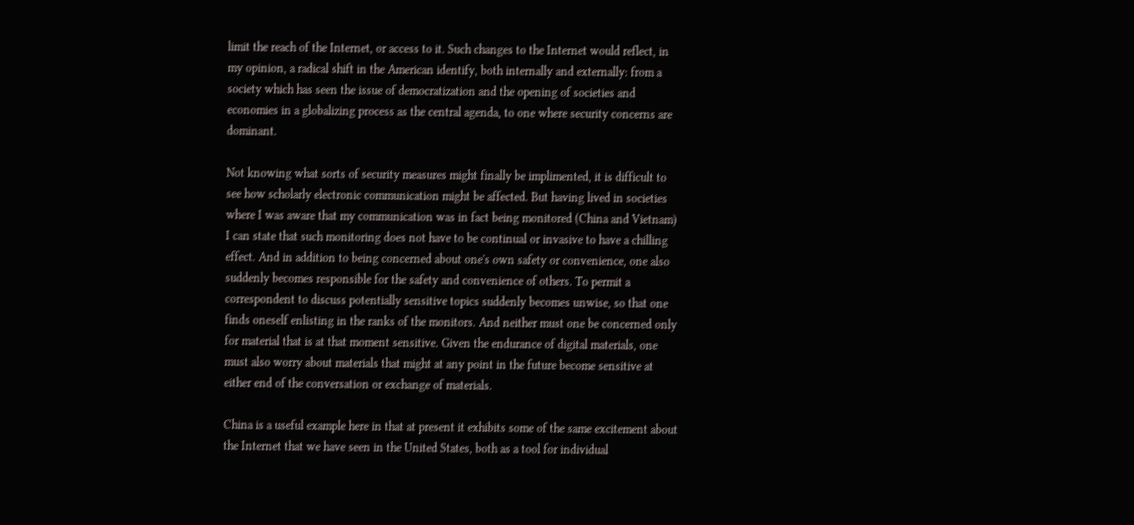limit the reach of the Internet, or access to it. Such changes to the Internet would reflect, in my opinion, a radical shift in the American identify, both internally and externally: from a society which has seen the issue of democratization and the opening of societies and economies in a globalizing process as the central agenda, to one where security concerns are dominant.

Not knowing what sorts of security measures might finally be implimented, it is difficult to see how scholarly electronic communication might be affected. But having lived in societies where I was aware that my communication was in fact being monitored (China and Vietnam) I can state that such monitoring does not have to be continual or invasive to have a chilling effect. And in addition to being concerned about one's own safety or convenience, one also suddenly becomes responsible for the safety and convenience of others. To permit a correspondent to discuss potentially sensitive topics suddenly becomes unwise, so that one finds oneself enlisting in the ranks of the monitors. And neither must one be concerned only for material that is at that moment sensitive. Given the endurance of digital materials, one must also worry about materials that might at any point in the future become sensitive at either end of the conversation or exchange of materials.

China is a useful example here in that at present it exhibits some of the same excitement about the Internet that we have seen in the United States, both as a tool for individual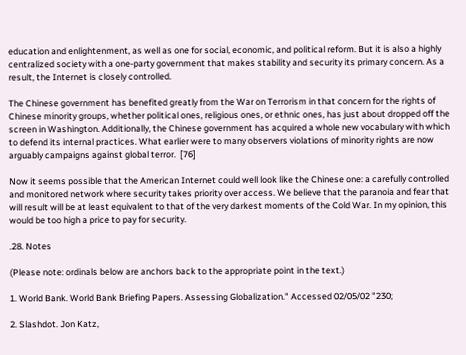education and enlightenment, as well as one for social, economic, and political reform. But it is also a highly centralized society with a one-party government that makes stability and security its primary concern. As a result, the Internet is closely controlled.

The Chinese government has benefited greatly from the War on Terrorism in that concern for the rights of Chinese minority groups, whether political ones, religious ones, or ethnic ones, has just about dropped off the screen in Washington. Additionally, the Chinese government has acquired a whole new vocabulary with which to defend its internal practices. What earlier were to many observers violations of minority rights are now arguably campaigns against global terror.  [76]

Now it seems possible that the American Internet could well look like the Chinese one: a carefully controlled and monitored network where security takes priority over access. We believe that the paranoia and fear that will result will be at least equivalent to that of the very darkest moments of the Cold War. In my opinion, this would be too high a price to pay for security.

.28. Notes

(Please note: ordinals below are anchors back to the appropriate point in the text.)

1. World Bank. World Bank Briefing Papers. Assessing Globalization." Accessed 02/05/02 "230;

2. Slashdot. Jon Katz,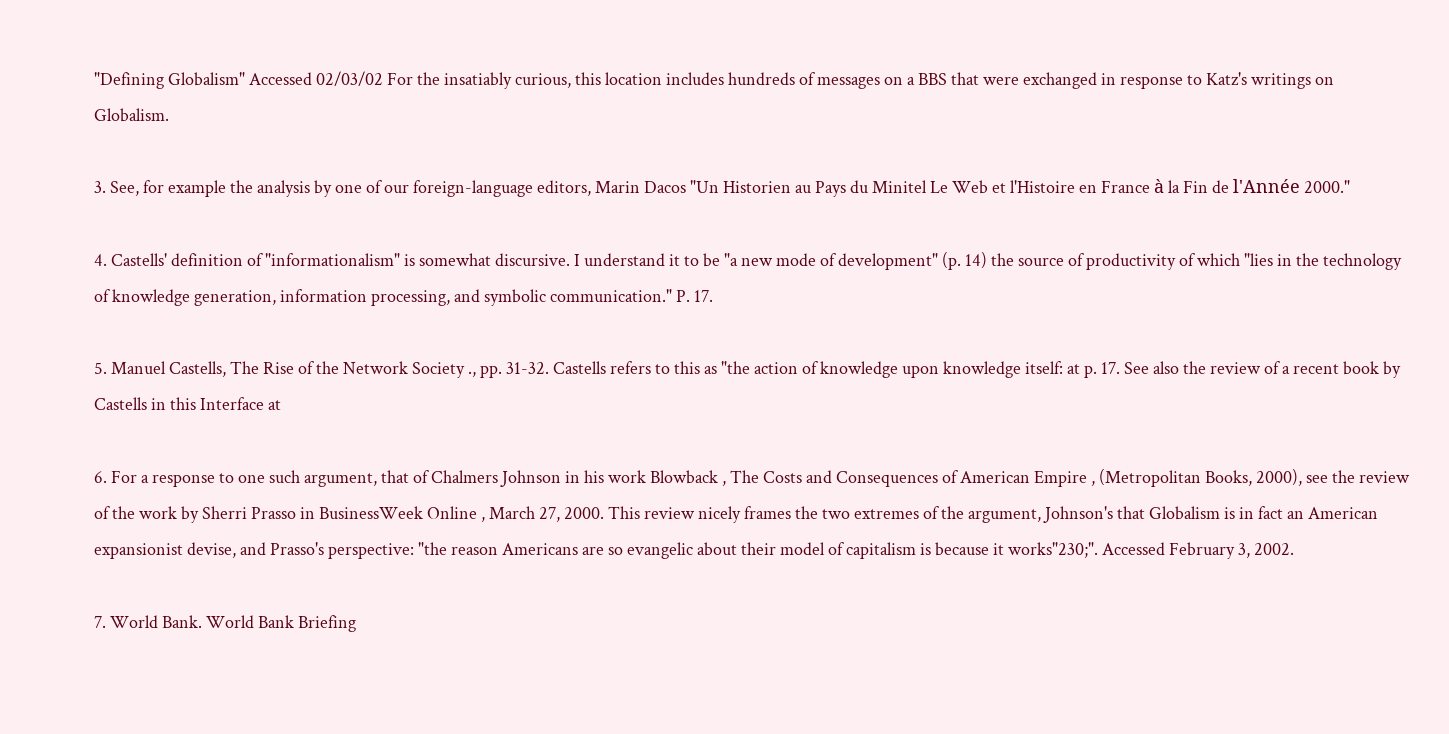"Defining Globalism" Accessed 02/03/02 For the insatiably curious, this location includes hundreds of messages on a BBS that were exchanged in response to Katz's writings on Globalism.

3. See, for example the analysis by one of our foreign-language editors, Marin Dacos "Un Historien au Pays du Minitel Le Web et l'Histoire en France à la Fin de l'Année 2000."

4. Castells' definition of "informationalism" is somewhat discursive. I understand it to be "a new mode of development" (p. 14) the source of productivity of which "lies in the technology of knowledge generation, information processing, and symbolic communication." P. 17.

5. Manuel Castells, The Rise of the Network Society ., pp. 31-32. Castells refers to this as "the action of knowledge upon knowledge itself: at p. 17. See also the review of a recent book by Castells in this Interface at

6. For a response to one such argument, that of Chalmers Johnson in his work Blowback , The Costs and Consequences of American Empire , (Metropolitan Books, 2000), see the review of the work by Sherri Prasso in BusinessWeek Online , March 27, 2000. This review nicely frames the two extremes of the argument, Johnson's that Globalism is in fact an American expansionist devise, and Prasso's perspective: "the reason Americans are so evangelic about their model of capitalism is because it works"230;". Accessed February 3, 2002.

7. World Bank. World Bank Briefing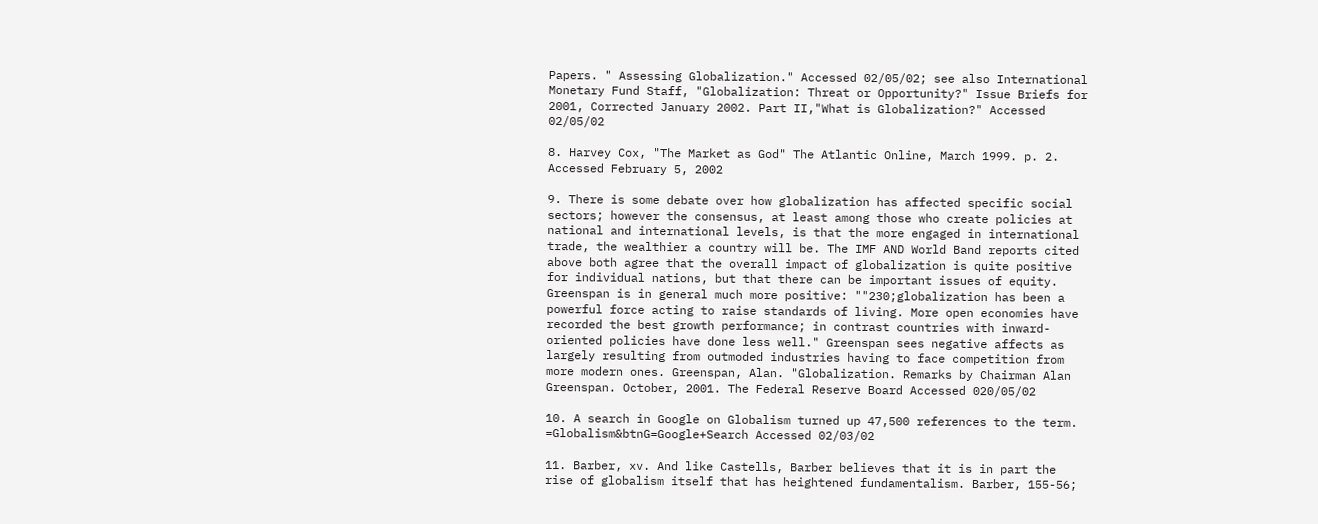Papers. " Assessing Globalization." Accessed 02/05/02; see also International Monetary Fund Staff, "Globalization: Threat or Opportunity?" Issue Briefs for 2001, Corrected January 2002. Part II,"What is Globalization?" Accessed 02/05/02

8. Harvey Cox, "The Market as God" The Atlantic Online, March 1999. p. 2. Accessed February 5, 2002

9. There is some debate over how globalization has affected specific social sectors; however the consensus, at least among those who create policies at national and international levels, is that the more engaged in international trade, the wealthier a country will be. The IMF AND World Band reports cited above both agree that the overall impact of globalization is quite positive for individual nations, but that there can be important issues of equity. Greenspan is in general much more positive: ""230;globalization has been a powerful force acting to raise standards of living. More open economies have recorded the best growth performance; in contrast countries with inward-oriented policies have done less well." Greenspan sees negative affects as largely resulting from outmoded industries having to face competition from more modern ones. Greenspan, Alan. "Globalization. Remarks by Chairman Alan Greenspan. October, 2001. The Federal Reserve Board Accessed 020/05/02

10. A search in Google on Globalism turned up 47,500 references to the term. =Globalism&btnG=Google+Search Accessed 02/03/02

11. Barber, xv. And like Castells, Barber believes that it is in part the rise of globalism itself that has heightened fundamentalism. Barber, 155-56;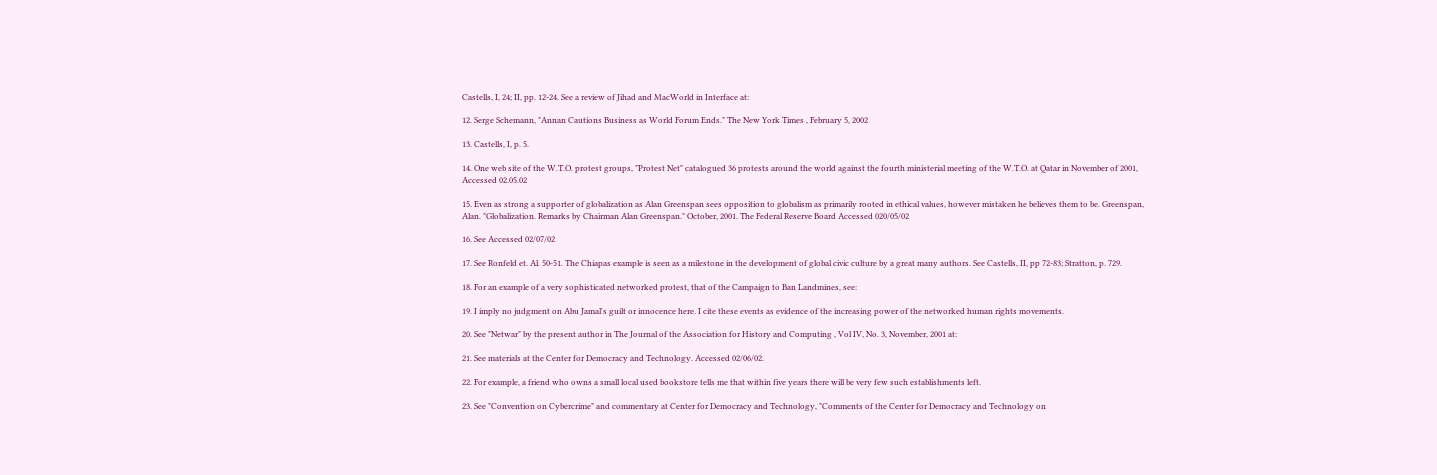Castells, I, 24; II, pp. 12-24. See a review of Jihad and MacWorld in Interface at:

12. Serge Schemann, "Annan Cautions Business as World Forum Ends." The New York Times , February 5, 2002

13. Castells, I, p. 5.

14. One web site of the W.T.O. protest groups, "Protest Net" catalogued 36 protests around the world against the fourth ministerial meeting of the W.T.O. at Qatar in November of 2001, Accessed 02.05.02

15. Even as strong a supporter of globalization as Alan Greenspan sees opposition to globalism as primarily rooted in ethical values, however mistaken he believes them to be. Greenspan, Alan. "Globalization. Remarks by Chairman Alan Greenspan." October, 2001. The Federal Reserve Board Accessed 020/05/02

16. See Accessed 02/07/02

17. See Ronfeld et. Al. 50-51. The Chiapas example is seen as a milestone in the development of global civic culture by a great many authors. See Castells, II, pp 72-83; Stratton, p. 729.

18. For an example of a very sophisticated networked protest, that of the Campaign to Ban Landmines, see:

19. I imply no judgment on Abu Jamal's guilt or innocence here. I cite these events as evidence of the increasing power of the networked human rights movements.

20. See "Netwar" by the present author in The Journal of the Association for History and Computing , Vol IV, No. 3, November, 2001 at:

21. See materials at the Center for Democracy and Technology. Accessed 02/06/02.

22. For example, a friend who owns a small local used bookstore tells me that within five years there will be very few such establishments left.

23. See "Convention on Cybercrime" and commentary at Center for Democracy and Technology, "Comments of the Center for Democracy and Technology on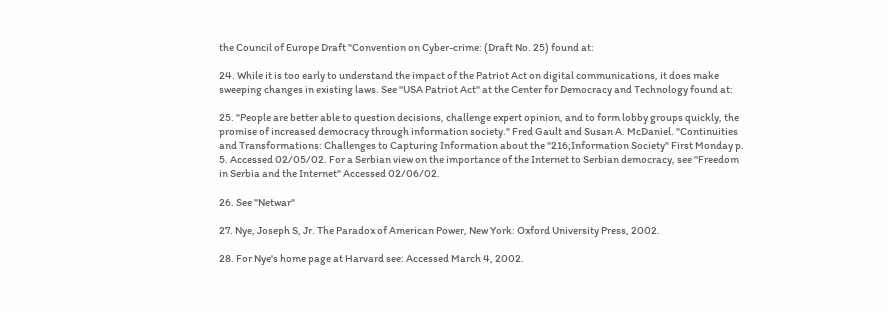the Council of Europe Draft "Convention on Cyber-crime: (Draft No. 25) found at:

24. While it is too early to understand the impact of the Patriot Act on digital communications, it does make sweeping changes in existing laws. See "USA Patriot Act" at the Center for Democracy and Technology found at:

25. "People are better able to question decisions, challenge expert opinion, and to form lobby groups quickly, the promise of increased democracy through information society." Fred Gault and Susan A. McDaniel. "Continuities and Transformations: Challenges to Capturing Information about the "216;Information Society" First Monday p. 5. Accessed 02/05/02. For a Serbian view on the importance of the Internet to Serbian democracy, see "Freedom in Serbia and the Internet" Accessed 02/06/02.

26. See "Netwar"

27. Nye, Joseph S, Jr. The Paradox of American Power, New York: Oxford University Press, 2002.

28. For Nye's home page at Harvard see: Accessed March 4, 2002.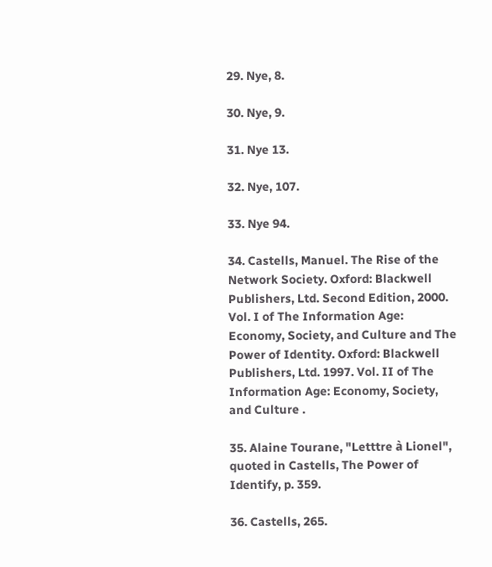29. Nye, 8.

30. Nye, 9.

31. Nye 13.

32. Nye, 107.

33. Nye 94.

34. Castells, Manuel. The Rise of the Network Society. Oxford: Blackwell Publishers, Ltd. Second Edition, 2000. Vol. I of The Information Age: Economy, Society, and Culture and The Power of Identity. Oxford: Blackwell Publishers, Ltd. 1997. Vol. II of The Information Age: Economy, Society, and Culture .

35. Alaine Tourane, "Letttre à Lionel", quoted in Castells, The Power of Identify, p. 359.

36. Castells, 265.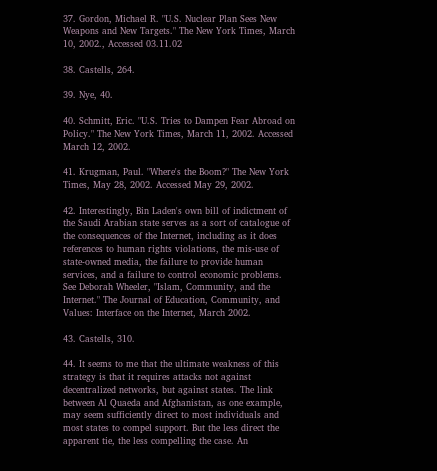37. Gordon, Michael R. "U.S. Nuclear Plan Sees New Weapons and New Targets." The New York Times, March 10, 2002., Accessed 03.11.02

38. Castells, 264.

39. Nye, 40.

40. Schmitt, Eric. "U.S. Tries to Dampen Fear Abroad on Policy." The New York Times, March 11, 2002. Accessed March 12, 2002.

41. Krugman, Paul. "Where's the Boom?" The New York Times, May 28, 2002. Accessed May 29, 2002.

42. Interestingly, Bin Laden's own bill of indictment of the Saudi Arabian state serves as a sort of catalogue of the consequences of the Internet, including as it does references to human rights violations, the mis-use of state-owned media, the failure to provide human services, and a failure to control economic problems. See Deborah Wheeler, "Islam, Community, and the Internet." The Journal of Education, Community, and Values: Interface on the Internet, March 2002.

43. Castells, 310.

44. It seems to me that the ultimate weakness of this strategy is that it requires attacks not against decentralized networks, but against states. The link between Al Quaeda and Afghanistan, as one example, may seem sufficiently direct to most individuals and most states to compel support. But the less direct the apparent tie, the less compelling the case. An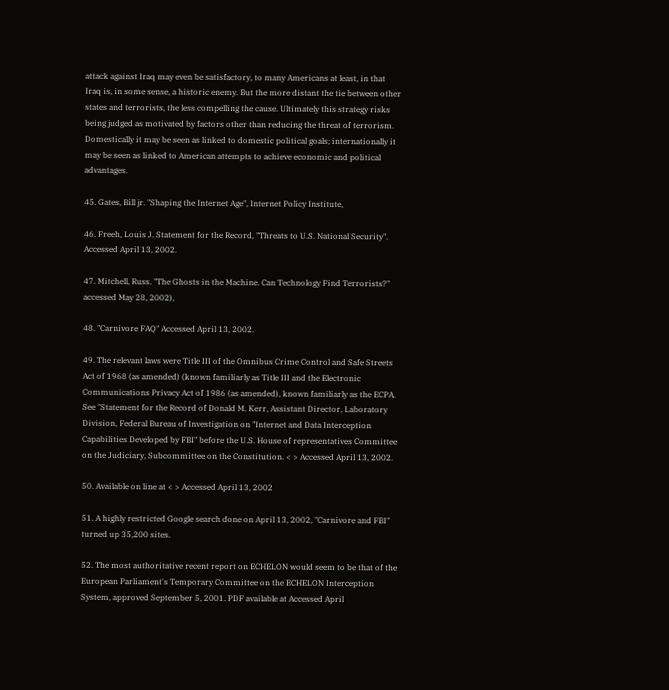attack against Iraq may even be satisfactory, to many Americans at least, in that Iraq is, in some sense, a historic enemy. But the more distant the tie between other states and terrorists, the less compelling the cause. Ultimately this strategy risks being judged as motivated by factors other than reducing the threat of terrorism. Domestically it may be seen as linked to domestic political goals; internationally it may be seen as linked to American attempts to achieve economic and political advantages.

45. Gates, Bill jr. "Shaping the Internet Age", Internet Policy Institute,

46. Freeh, Louis J. Statement for the Record, "Threats to U.S. National Security". Accessed April 13, 2002.

47. Mitchell, Russ. "The Ghosts in the Machine. Can Technology Find Terrorists?" accessed May 28, 2002),

48. "Carnivore FAQ" Accessed April 13, 2002.

49. The relevant laws were Title III of the Omnibus Crime Control and Safe Streets Act of 1968 (as amended) (known familiarly as Title III and the Electronic Communications Privacy Act of 1986 (as amended), known familiarly as the ECPA. See "Statement for the Record of Donald M. Kerr, Assistant Director, Laboratory Division, Federal Bureau of Investigation on "Internet and Data Interception Capabilities Developed by FBI" before the U.S. House of representatives Committee on the Judiciary, Subcommittee on the Constitution. < > Accessed April 13, 2002.

50. Available on line at < > Accessed April 13, 2002

51. A highly restricted Google search done on April 13, 2002, "Carnivore and FBI" turned up 35,200 sites.

52. The most authoritative recent report on ECHELON would seem to be that of the European Parliament's Temporary Committee on the ECHELON Interception System, approved September 5, 2001. PDF available at Accessed April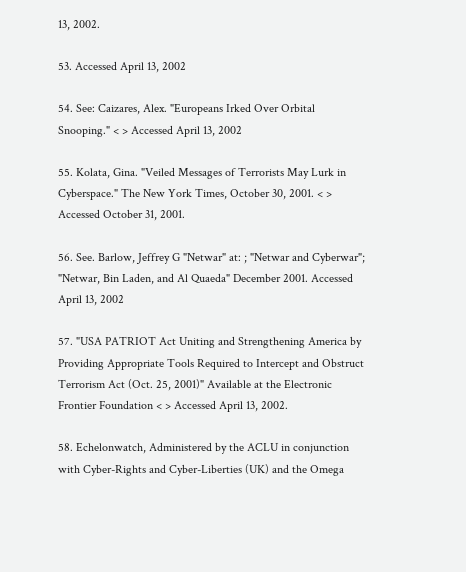13, 2002.

53. Accessed April 13, 2002

54. See: Caizares, Alex. "Europeans Irked Over Orbital Snooping." < > Accessed April 13, 2002

55. Kolata, Gina. "Veiled Messages of Terrorists May Lurk in Cyberspace." The New York Times, October 30, 2001. < > Accessed October 31, 2001.

56. See. Barlow, Jeffrey G "Netwar" at: ; "Netwar and Cyberwar"; "Netwar, Bin Laden, and Al Quaeda" December 2001. Accessed April 13, 2002

57. "USA PATRIOT Act Uniting and Strengthening America by Providing Appropriate Tools Required to Intercept and Obstruct Terrorism Act (Oct. 25, 2001)" Available at the Electronic Frontier Foundation < > Accessed April 13, 2002.

58. Echelonwatch, Administered by the ACLU in conjunction with Cyber-Rights and Cyber-Liberties (UK) and the Omega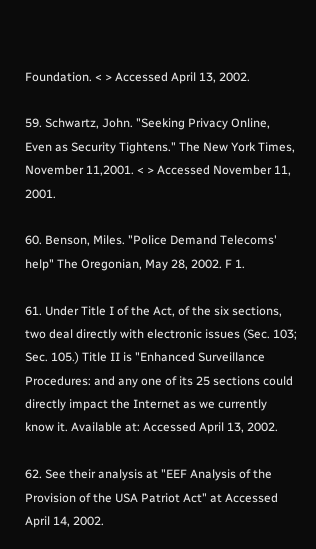Foundation. < > Accessed April 13, 2002.

59. Schwartz, John. "Seeking Privacy Online, Even as Security Tightens." The New York Times, November 11,2001. < > Accessed November 11, 2001.

60. Benson, Miles. "Police Demand Telecoms' help" The Oregonian, May 28, 2002. F 1.

61. Under Title I of the Act, of the six sections, two deal directly with electronic issues (Sec. 103; Sec. 105.) Title II is "Enhanced Surveillance Procedures: and any one of its 25 sections could directly impact the Internet as we currently know it. Available at: Accessed April 13, 2002.

62. See their analysis at "EEF Analysis of the Provision of the USA Patriot Act" at Accessed April 14, 2002.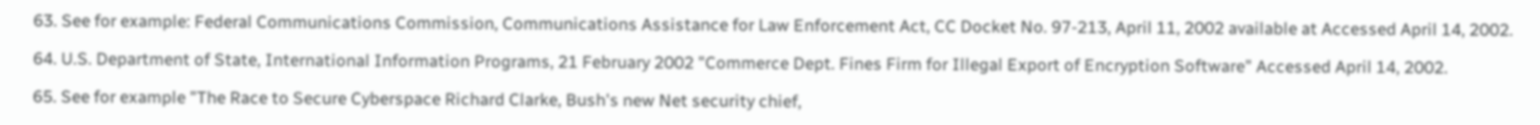63. See for example: Federal Communications Commission, Communications Assistance for Law Enforcement Act, CC Docket No. 97-213, April 11, 2002 available at Accessed April 14, 2002.

64. U.S. Department of State, International Information Programs, 21 February 2002 "Commerce Dept. Fines Firm for Illegal Export of Encryption Software" Accessed April 14, 2002.

65. See for example "The Race to Secure Cyberspace Richard Clarke, Bush's new Net security chief,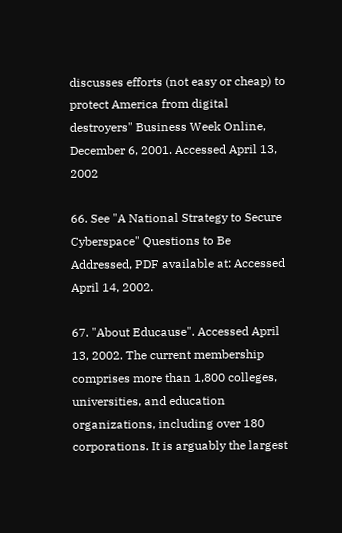discusses efforts (not easy or cheap) to protect America from digital destroyers" Business Week Online, December 6, 2001. Accessed April 13, 2002

66. See "A National Strategy to Secure Cyberspace" Questions to Be Addressed, PDF available at: Accessed April 14, 2002.

67. "About Educause". Accessed April 13, 2002. The current membership comprises more than 1,800 colleges, universities, and education organizations, including over 180 corporations. It is arguably the largest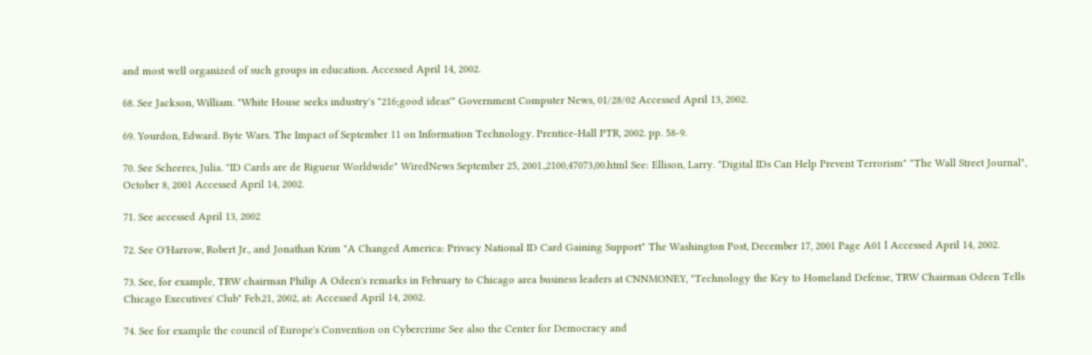and most well organized of such groups in education. Accessed April 14, 2002.

68. See Jackson, William. "White House seeks industry's "216;good ideas'" Government Computer News, 01/28/02 Accessed April 13, 2002.

69. Yourdon, Edward. Byte Wars. The Impact of September 11 on Information Technology. Prentice-Hall PTR, 2002. pp. 58-9.

70. See Scheeres, Julia. "ID Cards are de Rigueur Worldwide" WiredNews September 25, 2001.,2100,47073,00.html See: Ellison, Larry. "Digital IDs Can Help Prevent Terrorism" "The Wall Street Journal", October 8, 2001 Accessed April 14, 2002.

71. See accessed April 13, 2002

72. See O'Harrow, Robert Jr., and Jonathan Krim "A Changed America: Privacy National ID Card Gaining Support" The Washington Post, December 17, 2001 Page A01 l Accessed April 14, 2002.

73. See, for example, TRW chairman Philip A Odeen's remarks in February to Chicago area business leaders at CNNMONEY, "Technology the Key to Homeland Defense, TRW Chairman Odeen Tells Chicago Executives' Club" Feb.21, 2002, at: Accessed April 14, 2002.

74. See for example the council of Europe's Convention on Cybercrime See also the Center for Democracy and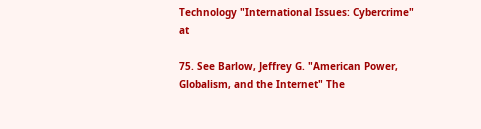Technology "International Issues: Cybercrime" at

75. See Barlow, Jeffrey G. "American Power, Globalism, and the Internet" The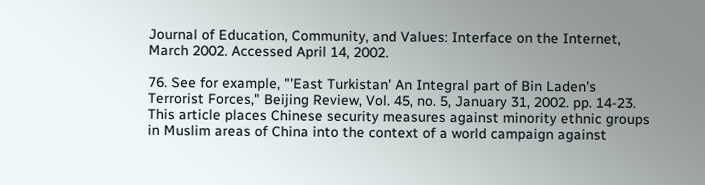Journal of Education, Community, and Values: Interface on the Internet, March 2002. Accessed April 14, 2002.

76. See for example, "'East Turkistan' An Integral part of Bin Laden's Terrorist Forces," Beijing Review, Vol. 45, no. 5, January 31, 2002. pp. 14-23. This article places Chinese security measures against minority ethnic groups in Muslim areas of China into the context of a world campaign against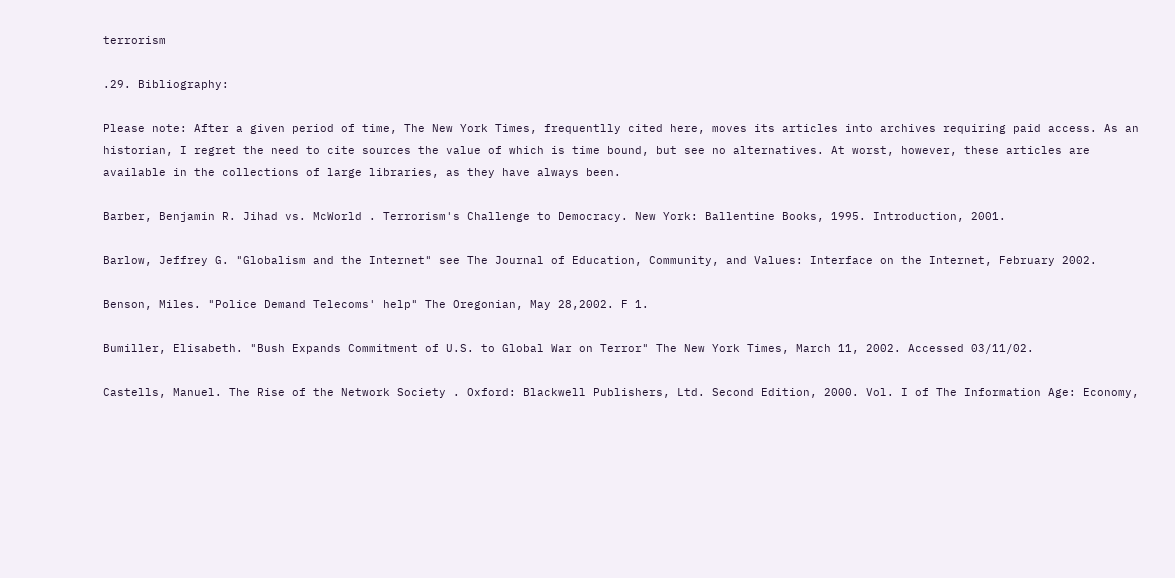terrorism

.29. Bibliography:

Please note: After a given period of time, The New York Times, frequentlly cited here, moves its articles into archives requiring paid access. As an historian, I regret the need to cite sources the value of which is time bound, but see no alternatives. At worst, however, these articles are available in the collections of large libraries, as they have always been.

Barber, Benjamin R. Jihad vs. McWorld . Terrorism's Challenge to Democracy. New York: Ballentine Books, 1995. Introduction, 2001.

Barlow, Jeffrey G. "Globalism and the Internet" see The Journal of Education, Community, and Values: Interface on the Internet, February 2002.

Benson, Miles. "Police Demand Telecoms' help" The Oregonian, May 28,2002. F 1.

Bumiller, Elisabeth. "Bush Expands Commitment of U.S. to Global War on Terror" The New York Times, March 11, 2002. Accessed 03/11/02.

Castells, Manuel. The Rise of the Network Society . Oxford: Blackwell Publishers, Ltd. Second Edition, 2000. Vol. I of The Information Age: Economy,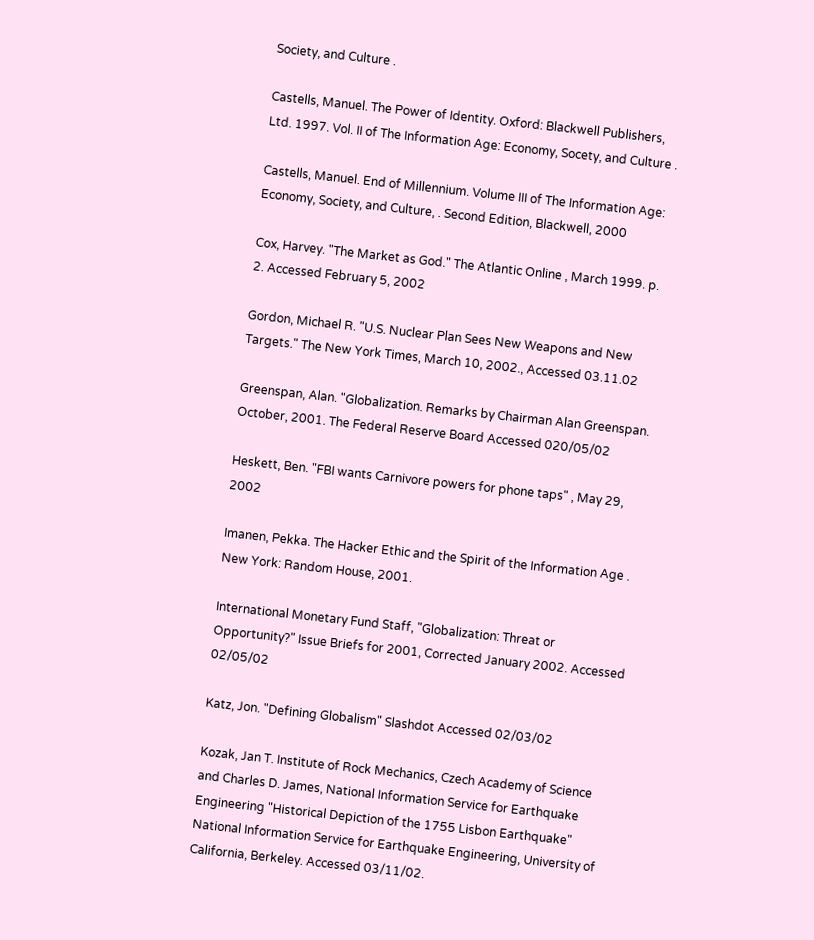Society, and Culture .

Castells, Manuel. The Power of Identity. Oxford: Blackwell Publishers, Ltd. 1997. Vol. II of The Information Age: Economy, Socety, and Culture .

Castells, Manuel. End of Millennium. Volume III of The Information Age: Economy, Society, and Culture, . Second Edition, Blackwell, 2000

Cox, Harvey. "The Market as God." The Atlantic Online , March 1999. p. 2. Accessed February 5, 2002

Gordon, Michael R. "U.S. Nuclear Plan Sees New Weapons and New Targets." The New York Times, March 10, 2002., Accessed 03.11.02

Greenspan, Alan. "Globalization. Remarks by Chairman Alan Greenspan. October, 2001. The Federal Reserve Board Accessed 020/05/02

Heskett, Ben. "FBI wants Carnivore powers for phone taps" , May 29, 2002

Imanen, Pekka. The Hacker Ethic and the Spirit of the Information Age . New York: Random House, 2001.

International Monetary Fund Staff, "Globalization: Threat or Opportunity?" Issue Briefs for 2001, Corrected January 2002. Accessed 02/05/02

Katz, Jon. "Defining Globalism" Slashdot Accessed 02/03/02

Kozak, Jan T. Institute of Rock Mechanics, Czech Academy of Science and Charles D. James, National Information Service for Earthquake Engineering "Historical Depiction of the 1755 Lisbon Earthquake" National Information Service for Earthquake Engineering, University of California, Berkeley. Accessed 03/11/02.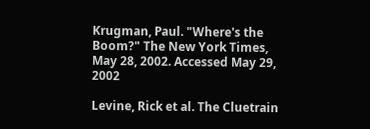Krugman, Paul. "Where's the Boom?" The New York Times, May 28, 2002. Accessed May 29, 2002

Levine, Rick et al. The Cluetrain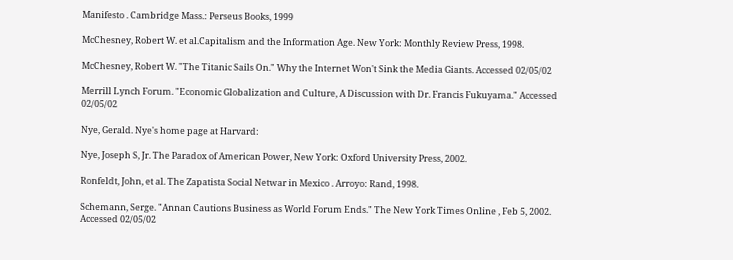Manifesto . Cambridge Mass.: Perseus Books, 1999

McChesney, Robert W. et al.Capitalism and the Information Age. New York: Monthly Review Press, 1998.

McChesney, Robert W. "The Titanic Sails On." Why the Internet Won't Sink the Media Giants. Accessed 02/05/02

Merrill Lynch Forum. "Economic Globalization and Culture, A Discussion with Dr. Francis Fukuyama." Accessed 02/05/02

Nye, Gerald. Nye's home page at Harvard:

Nye, Joseph S, Jr. The Paradox of American Power, New York: Oxford University Press, 2002.

Ronfeldt, John, et al. The Zapatista Social Netwar in Mexico . Arroyo: Rand, 1998.

Schemann, Serge. "Annan Cautions Business as World Forum Ends." The New York Times Online , Feb 5, 2002. Accessed 02/05/02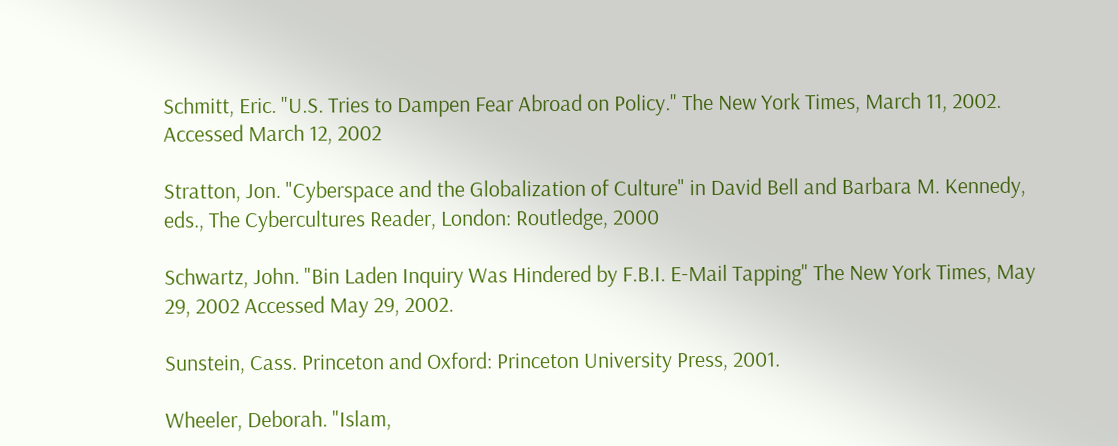Schmitt, Eric. "U.S. Tries to Dampen Fear Abroad on Policy." The New York Times, March 11, 2002. Accessed March 12, 2002

Stratton, Jon. "Cyberspace and the Globalization of Culture" in David Bell and Barbara M. Kennedy, eds., The Cybercultures Reader, London: Routledge, 2000

Schwartz, John. "Bin Laden Inquiry Was Hindered by F.B.I. E-Mail Tapping" The New York Times, May 29, 2002 Accessed May 29, 2002.

Sunstein, Cass. Princeton and Oxford: Princeton University Press, 2001.

Wheeler, Deborah. "Islam,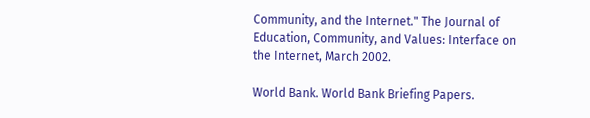Community, and the Internet." The Journal of Education, Community, and Values: Interface on the Internet, March 2002.

World Bank. World Bank Briefing Papers.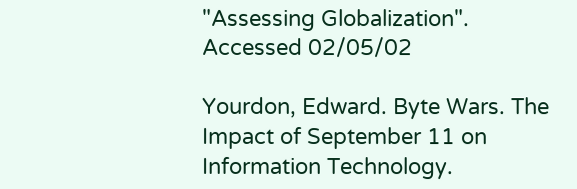"Assessing Globalization". Accessed 02/05/02

Yourdon, Edward. Byte Wars. The Impact of September 11 on Information Technology.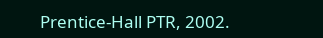Prentice-Hall PTR, 2002.